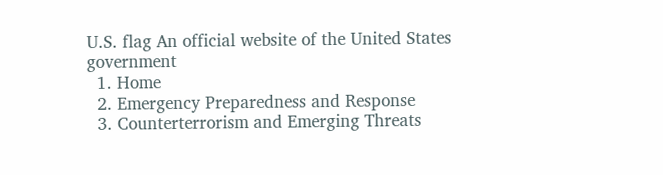U.S. flag An official website of the United States government
  1. Home
  2. Emergency Preparedness and Response
  3. Counterterrorism and Emerging Threats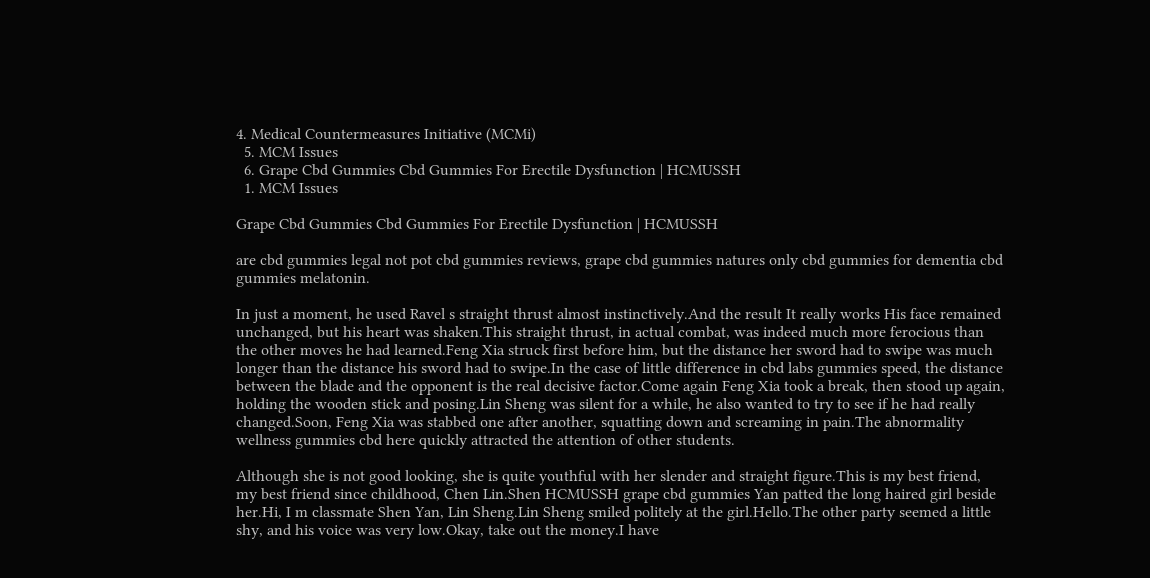4. Medical Countermeasures Initiative (MCMi)
  5. MCM Issues
  6. Grape Cbd Gummies Cbd Gummies For Erectile Dysfunction | HCMUSSH
  1. MCM Issues

Grape Cbd Gummies Cbd Gummies For Erectile Dysfunction | HCMUSSH

are cbd gummies legal not pot cbd gummies reviews, grape cbd gummies natures only cbd gummies for dementia cbd gummies melatonin.

In just a moment, he used Ravel s straight thrust almost instinctively.And the result It really works His face remained unchanged, but his heart was shaken.This straight thrust, in actual combat, was indeed much more ferocious than the other moves he had learned.Feng Xia struck first before him, but the distance her sword had to swipe was much longer than the distance his sword had to swipe.In the case of little difference in cbd labs gummies speed, the distance between the blade and the opponent is the real decisive factor.Come again Feng Xia took a break, then stood up again, holding the wooden stick and posing.Lin Sheng was silent for a while, he also wanted to try to see if he had really changed.Soon, Feng Xia was stabbed one after another, squatting down and screaming in pain.The abnormality wellness gummies cbd here quickly attracted the attention of other students.

Although she is not good looking, she is quite youthful with her slender and straight figure.This is my best friend, my best friend since childhood, Chen Lin.Shen HCMUSSH grape cbd gummies Yan patted the long haired girl beside her.Hi, I m classmate Shen Yan, Lin Sheng.Lin Sheng smiled politely at the girl.Hello.The other party seemed a little shy, and his voice was very low.Okay, take out the money.I have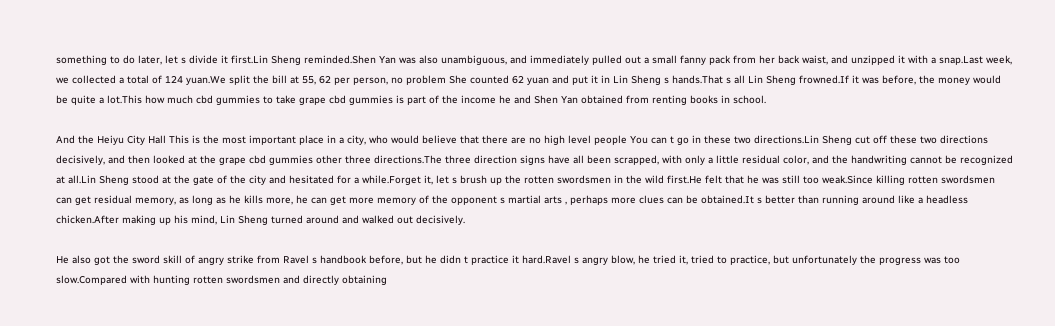something to do later, let s divide it first.Lin Sheng reminded.Shen Yan was also unambiguous, and immediately pulled out a small fanny pack from her back waist, and unzipped it with a snap.Last week, we collected a total of 124 yuan.We split the bill at 55, 62 per person, no problem She counted 62 yuan and put it in Lin Sheng s hands.That s all Lin Sheng frowned.If it was before, the money would be quite a lot.This how much cbd gummies to take grape cbd gummies is part of the income he and Shen Yan obtained from renting books in school.

And the Heiyu City Hall This is the most important place in a city, who would believe that there are no high level people You can t go in these two directions.Lin Sheng cut off these two directions decisively, and then looked at the grape cbd gummies other three directions.The three direction signs have all been scrapped, with only a little residual color, and the handwriting cannot be recognized at all.Lin Sheng stood at the gate of the city and hesitated for a while.Forget it, let s brush up the rotten swordsmen in the wild first.He felt that he was still too weak.Since killing rotten swordsmen can get residual memory, as long as he kills more, he can get more memory of the opponent s martial arts , perhaps more clues can be obtained.It s better than running around like a headless chicken.After making up his mind, Lin Sheng turned around and walked out decisively.

He also got the sword skill of angry strike from Ravel s handbook before, but he didn t practice it hard.Ravel s angry blow, he tried it, tried to practice, but unfortunately the progress was too slow.Compared with hunting rotten swordsmen and directly obtaining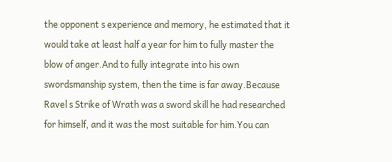the opponent s experience and memory, he estimated that it would take at least half a year for him to fully master the blow of anger.And to fully integrate into his own swordsmanship system, then the time is far away.Because Ravel s Strike of Wrath was a sword skill he had researched for himself, and it was the most suitable for him.You can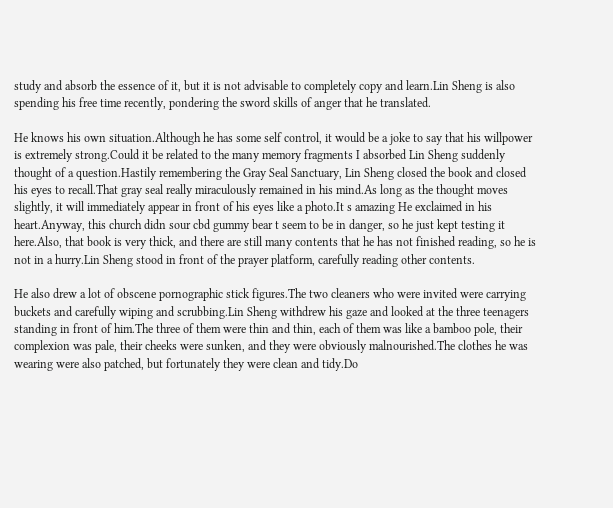study and absorb the essence of it, but it is not advisable to completely copy and learn.Lin Sheng is also spending his free time recently, pondering the sword skills of anger that he translated.

He knows his own situation.Although he has some self control, it would be a joke to say that his willpower is extremely strong.Could it be related to the many memory fragments I absorbed Lin Sheng suddenly thought of a question.Hastily remembering the Gray Seal Sanctuary, Lin Sheng closed the book and closed his eyes to recall.That gray seal really miraculously remained in his mind.As long as the thought moves slightly, it will immediately appear in front of his eyes like a photo.It s amazing He exclaimed in his heart.Anyway, this church didn sour cbd gummy bear t seem to be in danger, so he just kept testing it here.Also, that book is very thick, and there are still many contents that he has not finished reading, so he is not in a hurry.Lin Sheng stood in front of the prayer platform, carefully reading other contents.

He also drew a lot of obscene pornographic stick figures.The two cleaners who were invited were carrying buckets and carefully wiping and scrubbing.Lin Sheng withdrew his gaze and looked at the three teenagers standing in front of him.The three of them were thin and thin, each of them was like a bamboo pole, their complexion was pale, their cheeks were sunken, and they were obviously malnourished.The clothes he was wearing were also patched, but fortunately they were clean and tidy.Do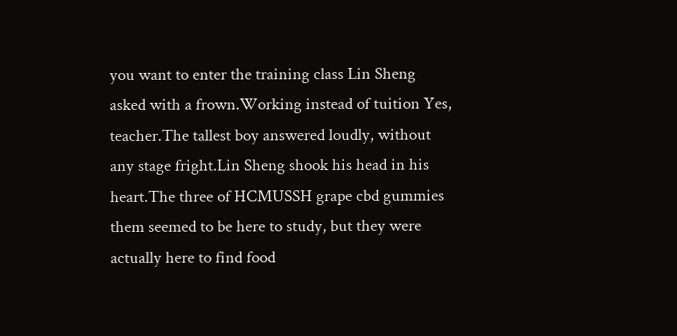you want to enter the training class Lin Sheng asked with a frown.Working instead of tuition Yes, teacher.The tallest boy answered loudly, without any stage fright.Lin Sheng shook his head in his heart.The three of HCMUSSH grape cbd gummies them seemed to be here to study, but they were actually here to find food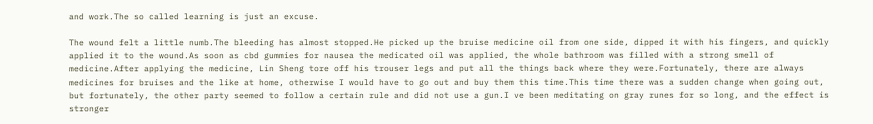and work.The so called learning is just an excuse.

The wound felt a little numb.The bleeding has almost stopped.He picked up the bruise medicine oil from one side, dipped it with his fingers, and quickly applied it to the wound.As soon as cbd gummies for nausea the medicated oil was applied, the whole bathroom was filled with a strong smell of medicine.After applying the medicine, Lin Sheng tore off his trouser legs and put all the things back where they were.Fortunately, there are always medicines for bruises and the like at home, otherwise I would have to go out and buy them this time.This time there was a sudden change when going out, but fortunately, the other party seemed to follow a certain rule and did not use a gun.I ve been meditating on gray runes for so long, and the effect is stronger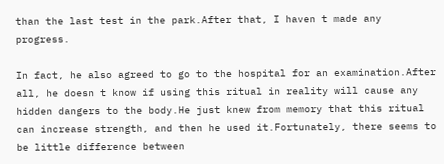than the last test in the park.After that, I haven t made any progress.

In fact, he also agreed to go to the hospital for an examination.After all, he doesn t know if using this ritual in reality will cause any hidden dangers to the body.He just knew from memory that this ritual can increase strength, and then he used it.Fortunately, there seems to be little difference between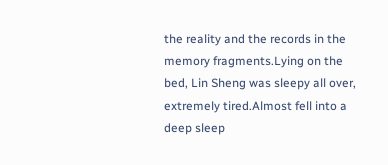the reality and the records in the memory fragments.Lying on the bed, Lin Sheng was sleepy all over, extremely tired.Almost fell into a deep sleep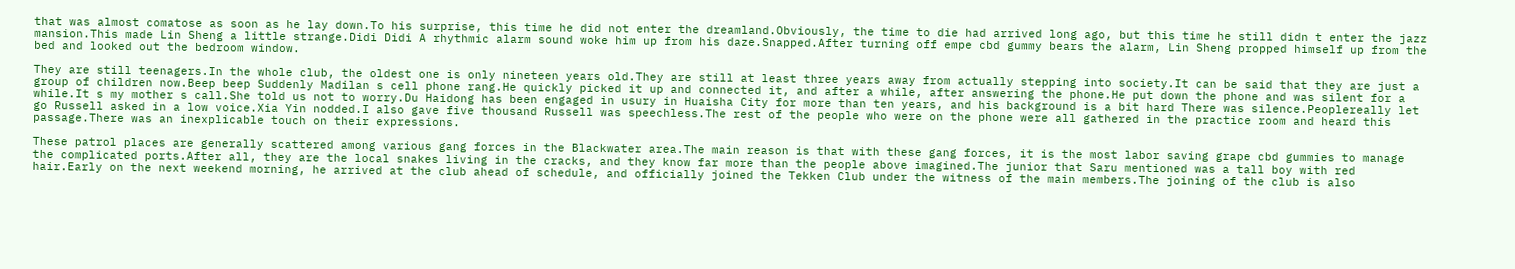that was almost comatose as soon as he lay down.To his surprise, this time he did not enter the dreamland.Obviously, the time to die had arrived long ago, but this time he still didn t enter the jazz mansion.This made Lin Sheng a little strange.Didi Didi A rhythmic alarm sound woke him up from his daze.Snapped.After turning off empe cbd gummy bears the alarm, Lin Sheng propped himself up from the bed and looked out the bedroom window.

They are still teenagers.In the whole club, the oldest one is only nineteen years old.They are still at least three years away from actually stepping into society.It can be said that they are just a group of children now.Beep beep Suddenly Madilan s cell phone rang.He quickly picked it up and connected it, and after a while, after answering the phone.He put down the phone and was silent for a while.It s my mother s call.She told us not to worry.Du Haidong has been engaged in usury in Huaisha City for more than ten years, and his background is a bit hard There was silence.Peoplereally let go Russell asked in a low voice.Xia Yin nodded.I also gave five thousand Russell was speechless.The rest of the people who were on the phone were all gathered in the practice room and heard this passage.There was an inexplicable touch on their expressions.

These patrol places are generally scattered among various gang forces in the Blackwater area.The main reason is that with these gang forces, it is the most labor saving grape cbd gummies to manage the complicated ports.After all, they are the local snakes living in the cracks, and they know far more than the people above imagined.The junior that Saru mentioned was a tall boy with red hair.Early on the next weekend morning, he arrived at the club ahead of schedule, and officially joined the Tekken Club under the witness of the main members.The joining of the club is also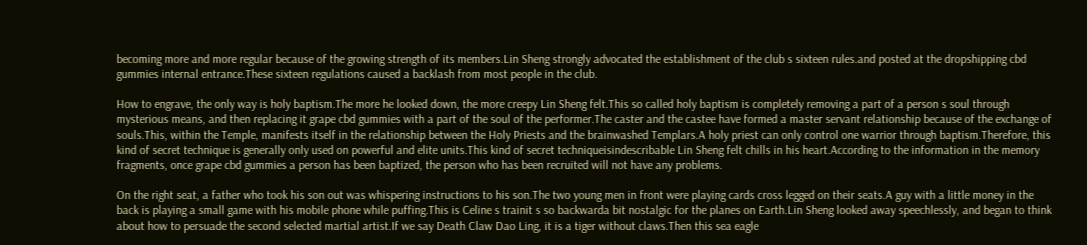becoming more and more regular because of the growing strength of its members.Lin Sheng strongly advocated the establishment of the club s sixteen rules.and posted at the dropshipping cbd gummies internal entrance.These sixteen regulations caused a backlash from most people in the club.

How to engrave, the only way is holy baptism.The more he looked down, the more creepy Lin Sheng felt.This so called holy baptism is completely removing a part of a person s soul through mysterious means, and then replacing it grape cbd gummies with a part of the soul of the performer.The caster and the castee have formed a master servant relationship because of the exchange of souls.This, within the Temple, manifests itself in the relationship between the Holy Priests and the brainwashed Templars.A holy priest can only control one warrior through baptism.Therefore, this kind of secret technique is generally only used on powerful and elite units.This kind of secret techniqueisindescribable Lin Sheng felt chills in his heart.According to the information in the memory fragments, once grape cbd gummies a person has been baptized, the person who has been recruited will not have any problems.

On the right seat, a father who took his son out was whispering instructions to his son.The two young men in front were playing cards cross legged on their seats.A guy with a little money in the back is playing a small game with his mobile phone while puffing.This is Celine s trainit s so backwarda bit nostalgic for the planes on Earth.Lin Sheng looked away speechlessly, and began to think about how to persuade the second selected martial artist.If we say Death Claw Dao Ling, it is a tiger without claws.Then this sea eagle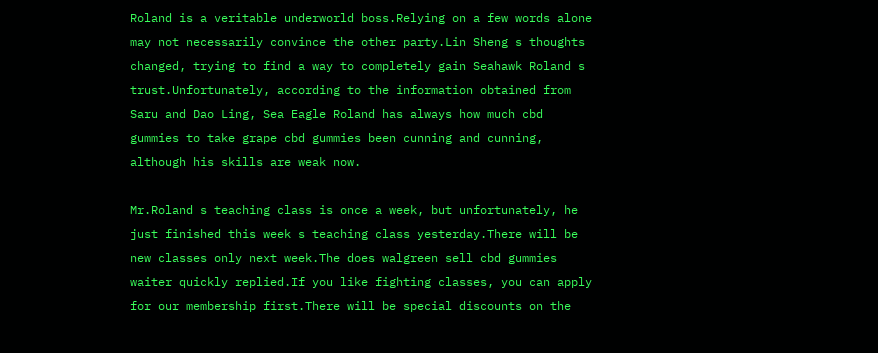Roland is a veritable underworld boss.Relying on a few words alone may not necessarily convince the other party.Lin Sheng s thoughts changed, trying to find a way to completely gain Seahawk Roland s trust.Unfortunately, according to the information obtained from Saru and Dao Ling, Sea Eagle Roland has always how much cbd gummies to take grape cbd gummies been cunning and cunning, although his skills are weak now.

Mr.Roland s teaching class is once a week, but unfortunately, he just finished this week s teaching class yesterday.There will be new classes only next week.The does walgreen sell cbd gummies waiter quickly replied.If you like fighting classes, you can apply for our membership first.There will be special discounts on the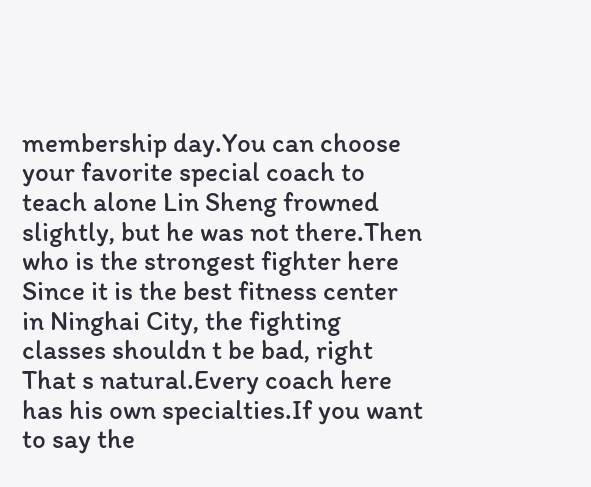membership day.You can choose your favorite special coach to teach alone Lin Sheng frowned slightly, but he was not there.Then who is the strongest fighter here Since it is the best fitness center in Ninghai City, the fighting classes shouldn t be bad, right That s natural.Every coach here has his own specialties.If you want to say the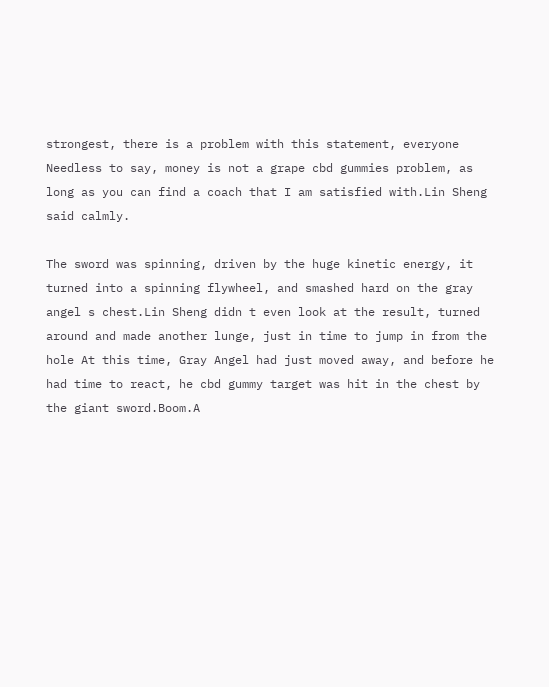strongest, there is a problem with this statement, everyone Needless to say, money is not a grape cbd gummies problem, as long as you can find a coach that I am satisfied with.Lin Sheng said calmly.

The sword was spinning, driven by the huge kinetic energy, it turned into a spinning flywheel, and smashed hard on the gray angel s chest.Lin Sheng didn t even look at the result, turned around and made another lunge, just in time to jump in from the hole At this time, Gray Angel had just moved away, and before he had time to react, he cbd gummy target was hit in the chest by the giant sword.Boom.A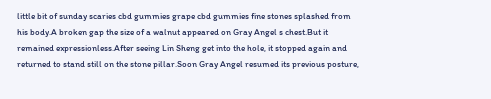little bit of sunday scaries cbd gummies grape cbd gummies fine stones splashed from his body.A broken gap the size of a walnut appeared on Gray Angel s chest.But it remained expressionless.After seeing Lin Sheng get into the hole, it stopped again and returned to stand still on the stone pillar.Soon Gray Angel resumed its previous posture,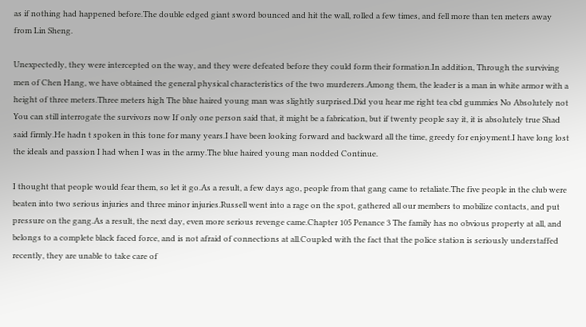as if nothing had happened before.The double edged giant sword bounced and hit the wall, rolled a few times, and fell more than ten meters away from Lin Sheng.

Unexpectedly, they were intercepted on the way, and they were defeated before they could form their formation.In addition, Through the surviving men of Chen Hang, we have obtained the general physical characteristics of the two murderers.Among them, the leader is a man in white armor with a height of three meters.Three meters high The blue haired young man was slightly surprised.Did you hear me right tea cbd gummies No Absolutely not You can still interrogate the survivors now If only one person said that, it might be a fabrication, but if twenty people say it, it is absolutely true Shad said firmly.He hadn t spoken in this tone for many years.I have been looking forward and backward all the time, greedy for enjoyment.I have long lost the ideals and passion I had when I was in the army.The blue haired young man nodded Continue.

I thought that people would fear them, so let it go.As a result, a few days ago, people from that gang came to retaliate.The five people in the club were beaten into two serious injuries and three minor injuries.Russell went into a rage on the spot, gathered all our members to mobilize contacts, and put pressure on the gang.As a result, the next day, even more serious revenge came.Chapter 105 Penance 3 The family has no obvious property at all, and belongs to a complete black faced force, and is not afraid of connections at all.Coupled with the fact that the police station is seriously understaffed recently, they are unable to take care of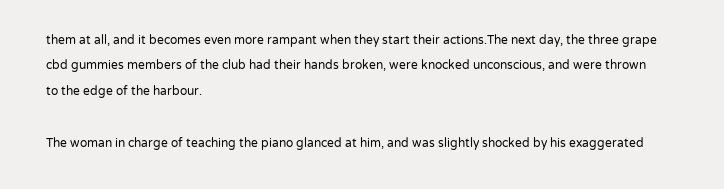them at all, and it becomes even more rampant when they start their actions.The next day, the three grape cbd gummies members of the club had their hands broken, were knocked unconscious, and were thrown to the edge of the harbour.

The woman in charge of teaching the piano glanced at him, and was slightly shocked by his exaggerated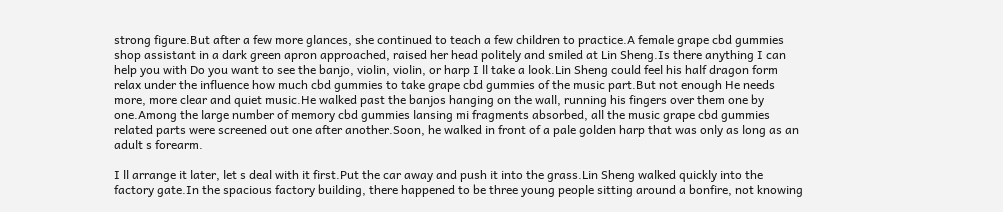strong figure.But after a few more glances, she continued to teach a few children to practice.A female grape cbd gummies shop assistant in a dark green apron approached, raised her head politely and smiled at Lin Sheng.Is there anything I can help you with Do you want to see the banjo, violin, violin, or harp I ll take a look.Lin Sheng could feel his half dragon form relax under the influence how much cbd gummies to take grape cbd gummies of the music part.But not enough He needs more, more clear and quiet music.He walked past the banjos hanging on the wall, running his fingers over them one by one.Among the large number of memory cbd gummies lansing mi fragments absorbed, all the music grape cbd gummies related parts were screened out one after another.Soon, he walked in front of a pale golden harp that was only as long as an adult s forearm.

I ll arrange it later, let s deal with it first.Put the car away and push it into the grass.Lin Sheng walked quickly into the factory gate.In the spacious factory building, there happened to be three young people sitting around a bonfire, not knowing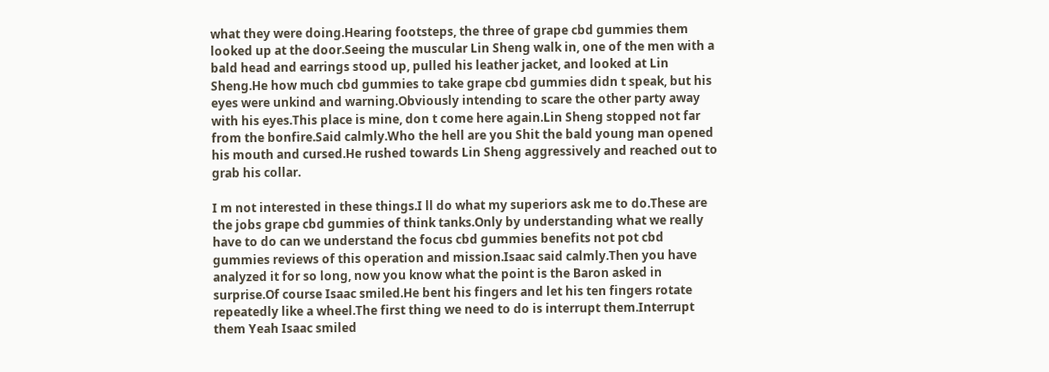what they were doing.Hearing footsteps, the three of grape cbd gummies them looked up at the door.Seeing the muscular Lin Sheng walk in, one of the men with a bald head and earrings stood up, pulled his leather jacket, and looked at Lin Sheng.He how much cbd gummies to take grape cbd gummies didn t speak, but his eyes were unkind and warning.Obviously intending to scare the other party away with his eyes.This place is mine, don t come here again.Lin Sheng stopped not far from the bonfire.Said calmly.Who the hell are you Shit the bald young man opened his mouth and cursed.He rushed towards Lin Sheng aggressively and reached out to grab his collar.

I m not interested in these things.I ll do what my superiors ask me to do.These are the jobs grape cbd gummies of think tanks.Only by understanding what we really have to do can we understand the focus cbd gummies benefits not pot cbd gummies reviews of this operation and mission.Isaac said calmly.Then you have analyzed it for so long, now you know what the point is the Baron asked in surprise.Of course Isaac smiled.He bent his fingers and let his ten fingers rotate repeatedly like a wheel.The first thing we need to do is interrupt them.Interrupt them Yeah Isaac smiled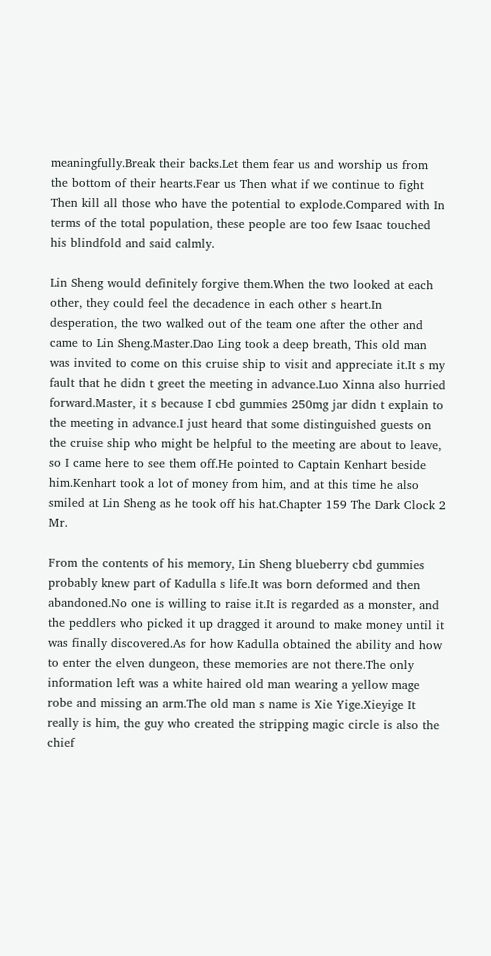meaningfully.Break their backs.Let them fear us and worship us from the bottom of their hearts.Fear us Then what if we continue to fight Then kill all those who have the potential to explode.Compared with In terms of the total population, these people are too few Isaac touched his blindfold and said calmly.

Lin Sheng would definitely forgive them.When the two looked at each other, they could feel the decadence in each other s heart.In desperation, the two walked out of the team one after the other and came to Lin Sheng.Master.Dao Ling took a deep breath, This old man was invited to come on this cruise ship to visit and appreciate it.It s my fault that he didn t greet the meeting in advance.Luo Xinna also hurried forward.Master, it s because I cbd gummies 250mg jar didn t explain to the meeting in advance.I just heard that some distinguished guests on the cruise ship who might be helpful to the meeting are about to leave, so I came here to see them off.He pointed to Captain Kenhart beside him.Kenhart took a lot of money from him, and at this time he also smiled at Lin Sheng as he took off his hat.Chapter 159 The Dark Clock 2 Mr.

From the contents of his memory, Lin Sheng blueberry cbd gummies probably knew part of Kadulla s life.It was born deformed and then abandoned.No one is willing to raise it.It is regarded as a monster, and the peddlers who picked it up dragged it around to make money until it was finally discovered.As for how Kadulla obtained the ability and how to enter the elven dungeon, these memories are not there.The only information left was a white haired old man wearing a yellow mage robe and missing an arm.The old man s name is Xie Yige.Xieyige It really is him, the guy who created the stripping magic circle is also the chief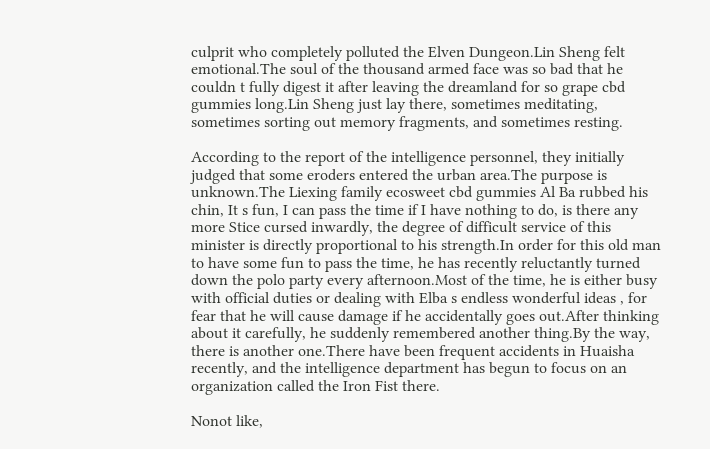culprit who completely polluted the Elven Dungeon.Lin Sheng felt emotional.The soul of the thousand armed face was so bad that he couldn t fully digest it after leaving the dreamland for so grape cbd gummies long.Lin Sheng just lay there, sometimes meditating, sometimes sorting out memory fragments, and sometimes resting.

According to the report of the intelligence personnel, they initially judged that some eroders entered the urban area.The purpose is unknown.The Liexing family ecosweet cbd gummies Al Ba rubbed his chin, It s fun, I can pass the time if I have nothing to do, is there any more Stice cursed inwardly, the degree of difficult service of this minister is directly proportional to his strength.In order for this old man to have some fun to pass the time, he has recently reluctantly turned down the polo party every afternoon.Most of the time, he is either busy with official duties or dealing with Elba s endless wonderful ideas , for fear that he will cause damage if he accidentally goes out.After thinking about it carefully, he suddenly remembered another thing.By the way, there is another one.There have been frequent accidents in Huaisha recently, and the intelligence department has begun to focus on an organization called the Iron Fist there.

Nonot like,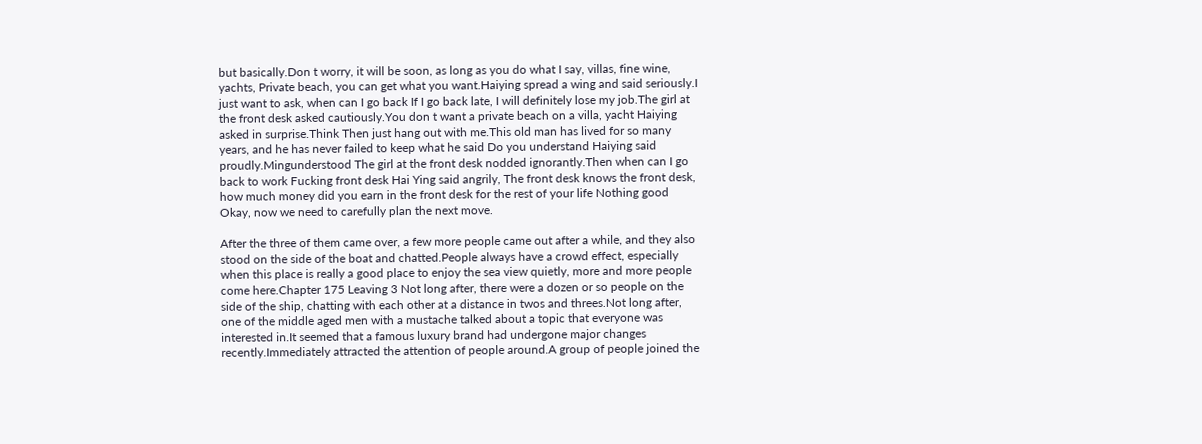but basically.Don t worry, it will be soon, as long as you do what I say, villas, fine wine, yachts, Private beach, you can get what you want.Haiying spread a wing and said seriously.I just want to ask, when can I go back If I go back late, I will definitely lose my job.The girl at the front desk asked cautiously.You don t want a private beach on a villa, yacht Haiying asked in surprise.Think Then just hang out with me.This old man has lived for so many years, and he has never failed to keep what he said Do you understand Haiying said proudly.Mingunderstood The girl at the front desk nodded ignorantly.Then when can I go back to work Fucking front desk Hai Ying said angrily, The front desk knows the front desk, how much money did you earn in the front desk for the rest of your life Nothing good Okay, now we need to carefully plan the next move.

After the three of them came over, a few more people came out after a while, and they also stood on the side of the boat and chatted.People always have a crowd effect, especially when this place is really a good place to enjoy the sea view quietly, more and more people come here.Chapter 175 Leaving 3 Not long after, there were a dozen or so people on the side of the ship, chatting with each other at a distance in twos and threes.Not long after, one of the middle aged men with a mustache talked about a topic that everyone was interested in.It seemed that a famous luxury brand had undergone major changes recently.Immediately attracted the attention of people around.A group of people joined the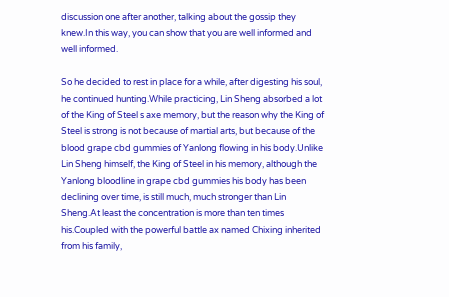discussion one after another, talking about the gossip they knew.In this way, you can show that you are well informed and well informed.

So he decided to rest in place for a while, after digesting his soul, he continued hunting.While practicing, Lin Sheng absorbed a lot of the King of Steel s axe memory, but the reason why the King of Steel is strong is not because of martial arts, but because of the blood grape cbd gummies of Yanlong flowing in his body.Unlike Lin Sheng himself, the King of Steel in his memory, although the Yanlong bloodline in grape cbd gummies his body has been declining over time, is still much, much stronger than Lin Sheng.At least the concentration is more than ten times his.Coupled with the powerful battle ax named Chixing inherited from his family,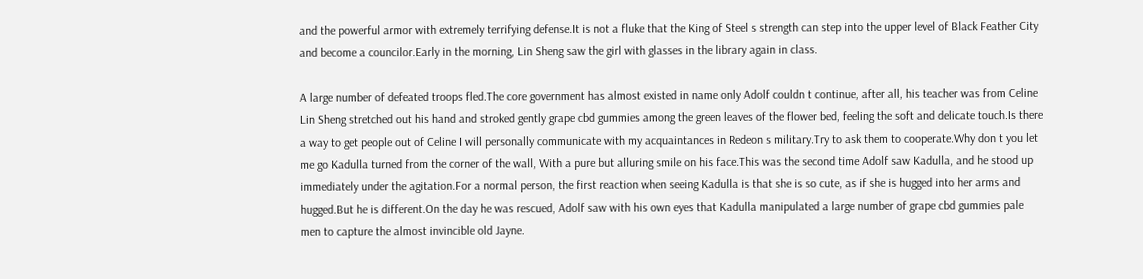and the powerful armor with extremely terrifying defense.It is not a fluke that the King of Steel s strength can step into the upper level of Black Feather City and become a councilor.Early in the morning, Lin Sheng saw the girl with glasses in the library again in class.

A large number of defeated troops fled.The core government has almost existed in name only Adolf couldn t continue, after all, his teacher was from Celine Lin Sheng stretched out his hand and stroked gently grape cbd gummies among the green leaves of the flower bed, feeling the soft and delicate touch.Is there a way to get people out of Celine I will personally communicate with my acquaintances in Redeon s military.Try to ask them to cooperate.Why don t you let me go Kadulla turned from the corner of the wall, With a pure but alluring smile on his face.This was the second time Adolf saw Kadulla, and he stood up immediately under the agitation.For a normal person, the first reaction when seeing Kadulla is that she is so cute, as if she is hugged into her arms and hugged.But he is different.On the day he was rescued, Adolf saw with his own eyes that Kadulla manipulated a large number of grape cbd gummies pale men to capture the almost invincible old Jayne.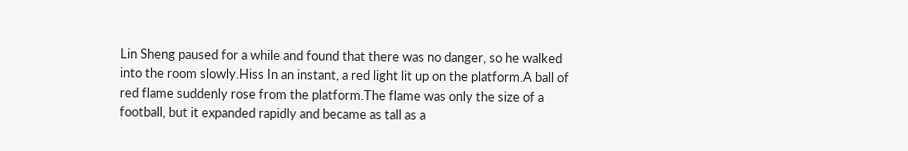Lin Sheng paused for a while and found that there was no danger, so he walked into the room slowly.Hiss In an instant, a red light lit up on the platform.A ball of red flame suddenly rose from the platform.The flame was only the size of a football, but it expanded rapidly and became as tall as a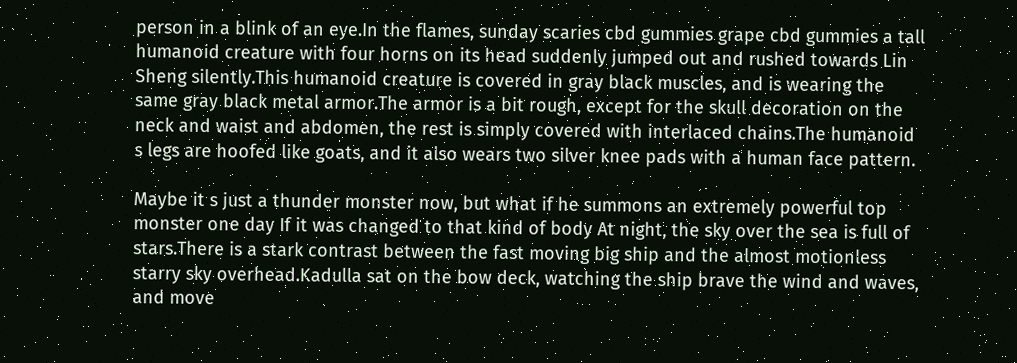person in a blink of an eye.In the flames, sunday scaries cbd gummies grape cbd gummies a tall humanoid creature with four horns on its head suddenly jumped out and rushed towards Lin Sheng silently.This humanoid creature is covered in gray black muscles, and is wearing the same gray black metal armor.The armor is a bit rough, except for the skull decoration on the neck and waist and abdomen, the rest is simply covered with interlaced chains.The humanoid s legs are hoofed like goats, and it also wears two silver knee pads with a human face pattern.

Maybe it s just a thunder monster now, but what if he summons an extremely powerful top monster one day If it was changed to that kind of body At night, the sky over the sea is full of stars.There is a stark contrast between the fast moving big ship and the almost motionless starry sky overhead.Kadulla sat on the bow deck, watching the ship brave the wind and waves, and move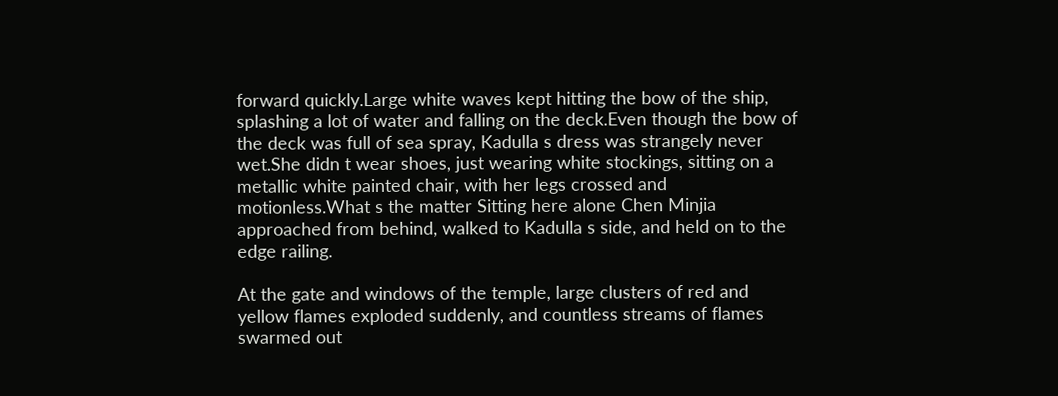forward quickly.Large white waves kept hitting the bow of the ship, splashing a lot of water and falling on the deck.Even though the bow of the deck was full of sea spray, Kadulla s dress was strangely never wet.She didn t wear shoes, just wearing white stockings, sitting on a metallic white painted chair, with her legs crossed and motionless.What s the matter Sitting here alone Chen Minjia approached from behind, walked to Kadulla s side, and held on to the edge railing.

At the gate and windows of the temple, large clusters of red and yellow flames exploded suddenly, and countless streams of flames swarmed out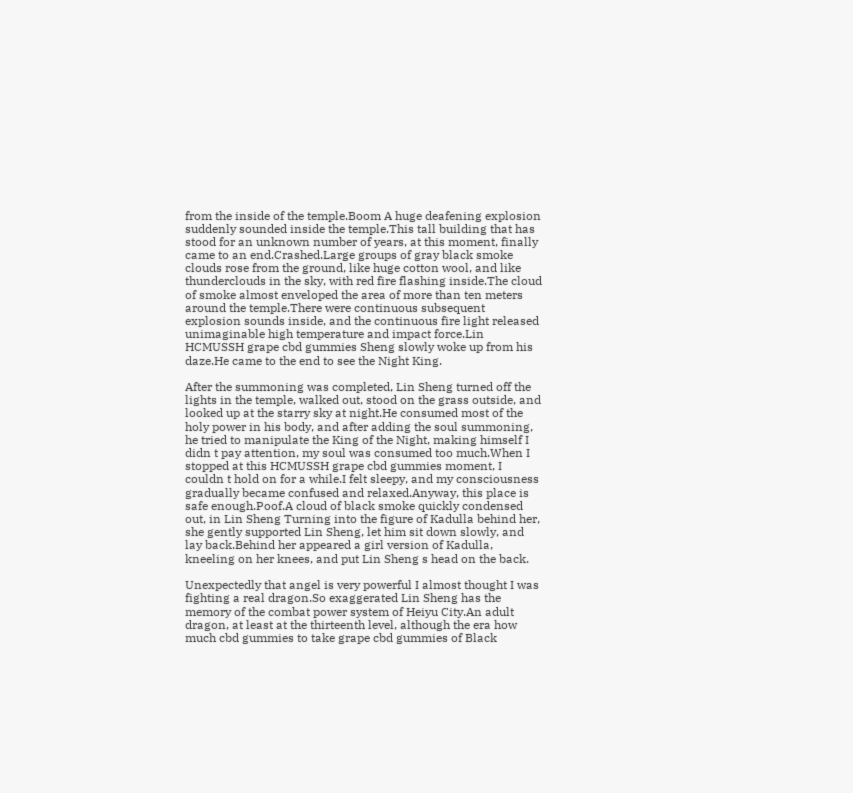from the inside of the temple.Boom A huge deafening explosion suddenly sounded inside the temple.This tall building that has stood for an unknown number of years, at this moment, finally came to an end.Crashed.Large groups of gray black smoke clouds rose from the ground, like huge cotton wool, and like thunderclouds in the sky, with red fire flashing inside.The cloud of smoke almost enveloped the area of more than ten meters around the temple.There were continuous subsequent explosion sounds inside, and the continuous fire light released unimaginable high temperature and impact force.Lin HCMUSSH grape cbd gummies Sheng slowly woke up from his daze.He came to the end to see the Night King.

After the summoning was completed, Lin Sheng turned off the lights in the temple, walked out, stood on the grass outside, and looked up at the starry sky at night.He consumed most of the holy power in his body, and after adding the soul summoning, he tried to manipulate the King of the Night, making himself I didn t pay attention, my soul was consumed too much.When I stopped at this HCMUSSH grape cbd gummies moment, I couldn t hold on for a while.I felt sleepy, and my consciousness gradually became confused and relaxed.Anyway, this place is safe enough.Poof.A cloud of black smoke quickly condensed out, in Lin Sheng Turning into the figure of Kadulla behind her, she gently supported Lin Sheng, let him sit down slowly, and lay back.Behind her appeared a girl version of Kadulla, kneeling on her knees, and put Lin Sheng s head on the back.

Unexpectedly that angel is very powerful I almost thought I was fighting a real dragon.So exaggerated Lin Sheng has the memory of the combat power system of Heiyu City.An adult dragon, at least at the thirteenth level, although the era how much cbd gummies to take grape cbd gummies of Black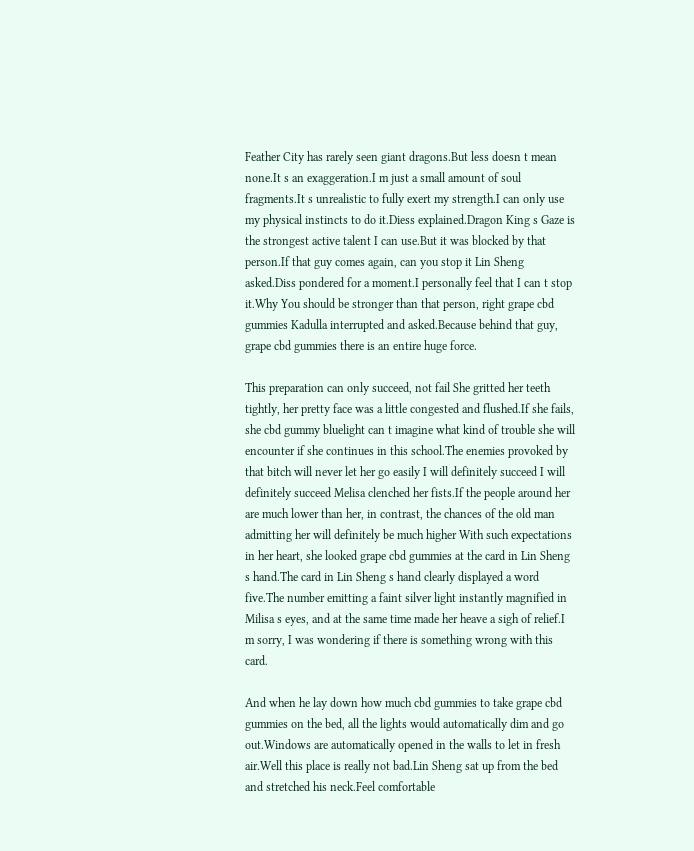Feather City has rarely seen giant dragons.But less doesn t mean none.It s an exaggeration.I m just a small amount of soul fragments.It s unrealistic to fully exert my strength.I can only use my physical instincts to do it.Diess explained.Dragon King s Gaze is the strongest active talent I can use.But it was blocked by that person.If that guy comes again, can you stop it Lin Sheng asked.Diss pondered for a moment.I personally feel that I can t stop it.Why You should be stronger than that person, right grape cbd gummies Kadulla interrupted and asked.Because behind that guy, grape cbd gummies there is an entire huge force.

This preparation can only succeed, not fail She gritted her teeth tightly, her pretty face was a little congested and flushed.If she fails, she cbd gummy bluelight can t imagine what kind of trouble she will encounter if she continues in this school.The enemies provoked by that bitch will never let her go easily I will definitely succeed I will definitely succeed Melisa clenched her fists.If the people around her are much lower than her, in contrast, the chances of the old man admitting her will definitely be much higher With such expectations in her heart, she looked grape cbd gummies at the card in Lin Sheng s hand.The card in Lin Sheng s hand clearly displayed a word five.The number emitting a faint silver light instantly magnified in Milisa s eyes, and at the same time made her heave a sigh of relief.I m sorry, I was wondering if there is something wrong with this card.

And when he lay down how much cbd gummies to take grape cbd gummies on the bed, all the lights would automatically dim and go out.Windows are automatically opened in the walls to let in fresh air.Well this place is really not bad.Lin Sheng sat up from the bed and stretched his neck.Feel comfortable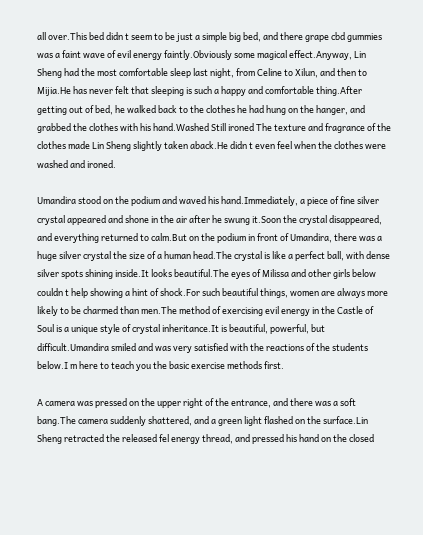all over.This bed didn t seem to be just a simple big bed, and there grape cbd gummies was a faint wave of evil energy faintly.Obviously some magical effect.Anyway, Lin Sheng had the most comfortable sleep last night, from Celine to Xilun, and then to Mijia.He has never felt that sleeping is such a happy and comfortable thing.After getting out of bed, he walked back to the clothes he had hung on the hanger, and grabbed the clothes with his hand.Washed Still ironed The texture and fragrance of the clothes made Lin Sheng slightly taken aback.He didn t even feel when the clothes were washed and ironed.

Umandira stood on the podium and waved his hand.Immediately, a piece of fine silver crystal appeared and shone in the air after he swung it.Soon the crystal disappeared, and everything returned to calm.But on the podium in front of Umandira, there was a huge silver crystal the size of a human head.The crystal is like a perfect ball, with dense silver spots shining inside.It looks beautiful.The eyes of Milissa and other girls below couldn t help showing a hint of shock.For such beautiful things, women are always more likely to be charmed than men.The method of exercising evil energy in the Castle of Soul is a unique style of crystal inheritance.It is beautiful, powerful, but difficult.Umandira smiled and was very satisfied with the reactions of the students below.I m here to teach you the basic exercise methods first.

A camera was pressed on the upper right of the entrance, and there was a soft bang.The camera suddenly shattered, and a green light flashed on the surface.Lin Sheng retracted the released fel energy thread, and pressed his hand on the closed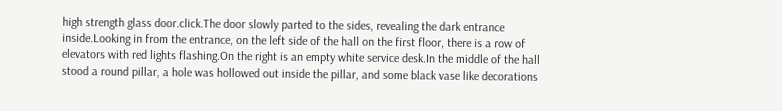high strength glass door.click.The door slowly parted to the sides, revealing the dark entrance inside.Looking in from the entrance, on the left side of the hall on the first floor, there is a row of elevators with red lights flashing.On the right is an empty white service desk.In the middle of the hall stood a round pillar, a hole was hollowed out inside the pillar, and some black vase like decorations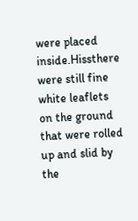were placed inside.Hissthere were still fine white leaflets on the ground that were rolled up and slid by the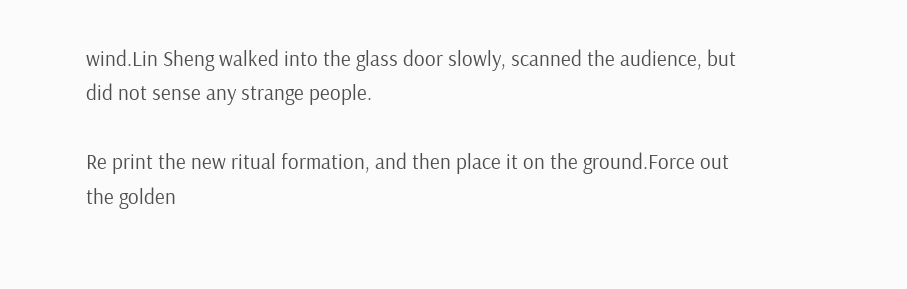wind.Lin Sheng walked into the glass door slowly, scanned the audience, but did not sense any strange people.

Re print the new ritual formation, and then place it on the ground.Force out the golden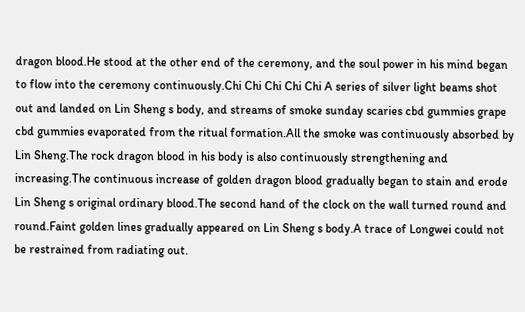dragon blood.He stood at the other end of the ceremony, and the soul power in his mind began to flow into the ceremony continuously.Chi Chi Chi Chi Chi A series of silver light beams shot out and landed on Lin Sheng s body, and streams of smoke sunday scaries cbd gummies grape cbd gummies evaporated from the ritual formation.All the smoke was continuously absorbed by Lin Sheng.The rock dragon blood in his body is also continuously strengthening and increasing.The continuous increase of golden dragon blood gradually began to stain and erode Lin Sheng s original ordinary blood.The second hand of the clock on the wall turned round and round.Faint golden lines gradually appeared on Lin Sheng s body.A trace of Longwei could not be restrained from radiating out.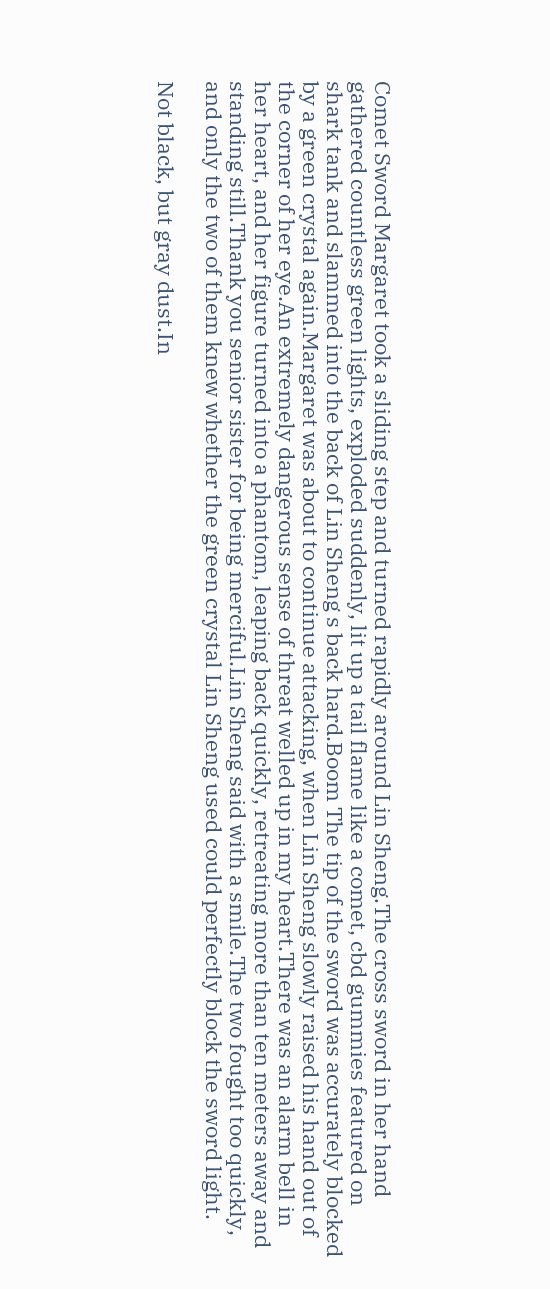Comet Sword Margaret took a sliding step and turned rapidly around Lin Sheng.The cross sword in her hand gathered countless green lights, exploded suddenly, lit up a tail flame like a comet, cbd gummies featured on shark tank and slammed into the back of Lin Sheng s back hard.Boom The tip of the sword was accurately blocked by a green crystal again.Margaret was about to continue attacking, when Lin Sheng slowly raised his hand out of the corner of her eye.An extremely dangerous sense of threat welled up in my heart.There was an alarm bell in her heart, and her figure turned into a phantom, leaping back quickly, retreating more than ten meters away and standing still.Thank you senior sister for being merciful.Lin Sheng said with a smile.The two fought too quickly, and only the two of them knew whether the green crystal Lin Sheng used could perfectly block the sword light.

Not black, but gray dust.In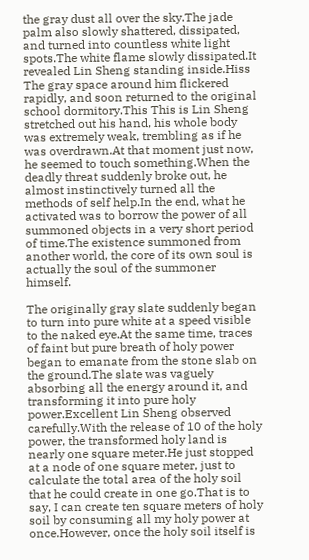the gray dust all over the sky.The jade palm also slowly shattered, dissipated, and turned into countless white light spots.The white flame slowly dissipated.It revealed Lin Sheng standing inside.Hiss The gray space around him flickered rapidly, and soon returned to the original school dormitory.This This is Lin Sheng stretched out his hand, his whole body was extremely weak, trembling as if he was overdrawn.At that moment just now, he seemed to touch something.When the deadly threat suddenly broke out, he almost instinctively turned all the methods of self help.In the end, what he activated was to borrow the power of all summoned objects in a very short period of time.The existence summoned from another world, the core of its own soul is actually the soul of the summoner himself.

The originally gray slate suddenly began to turn into pure white at a speed visible to the naked eye.At the same time, traces of faint but pure breath of holy power began to emanate from the stone slab on the ground.The slate was vaguely absorbing all the energy around it, and transforming it into pure holy power.Excellent Lin Sheng observed carefully.With the release of 10 of the holy power, the transformed holy land is nearly one square meter.He just stopped at a node of one square meter, just to calculate the total area of the holy soil that he could create in one go.That is to say, I can create ten square meters of holy soil by consuming all my holy power at once.However, once the holy soil itself is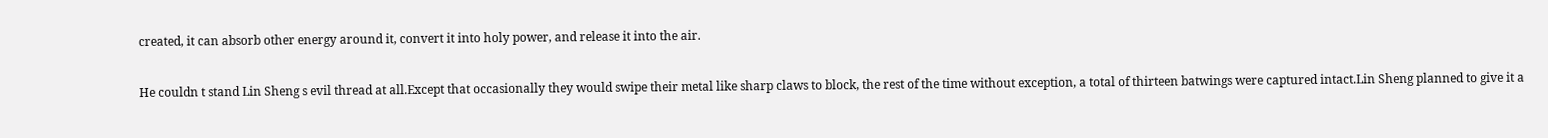created, it can absorb other energy around it, convert it into holy power, and release it into the air.

He couldn t stand Lin Sheng s evil thread at all.Except that occasionally they would swipe their metal like sharp claws to block, the rest of the time without exception, a total of thirteen batwings were captured intact.Lin Sheng planned to give it a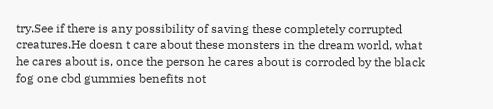try.See if there is any possibility of saving these completely corrupted creatures.He doesn t care about these monsters in the dream world, what he cares about is, once the person he cares about is corroded by the black fog one cbd gummies benefits not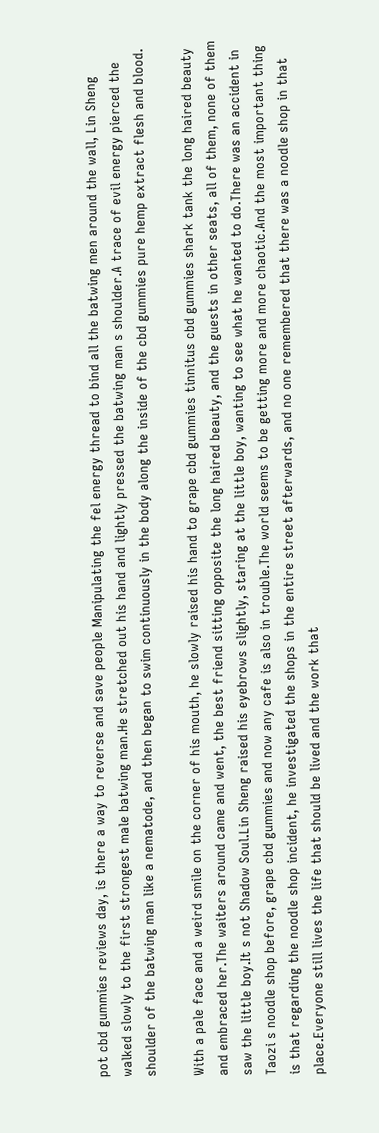pot cbd gummies reviews day, is there a way to reverse and save people Manipulating the fel energy thread to bind all the batwing men around the wall, Lin Sheng walked slowly to the first strongest male batwing man.He stretched out his hand and lightly pressed the batwing man s shoulder.A trace of evil energy pierced the shoulder of the batwing man like a nematode, and then began to swim continuously in the body along the inside of the cbd gummies pure hemp extract flesh and blood.

With a pale face and a weird smile on the corner of his mouth, he slowly raised his hand to grape cbd gummies tinnitus cbd gummies shark tank the long haired beauty and embraced her.The waiters around came and went, the best friend sitting opposite the long haired beauty, and the guests in other seats, all of them, none of them saw the little boy.It s not Shadow Soul.Lin Sheng raised his eyebrows slightly, staring at the little boy, wanting to see what he wanted to do.There was an accident in Taozi s noodle shop before, grape cbd gummies and now any cafe is also in trouble.The world seems to be getting more and more chaotic.And the most important thing is that regarding the noodle shop incident, he investigated the shops in the entire street afterwards, and no one remembered that there was a noodle shop in that place.Everyone still lives the life that should be lived and the work that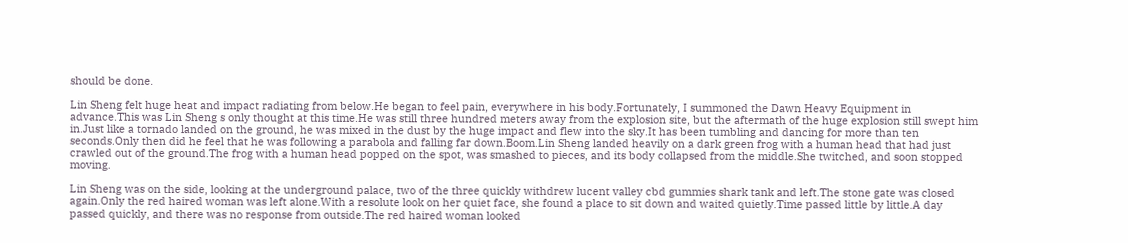should be done.

Lin Sheng felt huge heat and impact radiating from below.He began to feel pain, everywhere in his body.Fortunately, I summoned the Dawn Heavy Equipment in advance.This was Lin Sheng s only thought at this time.He was still three hundred meters away from the explosion site, but the aftermath of the huge explosion still swept him in.Just like a tornado landed on the ground, he was mixed in the dust by the huge impact and flew into the sky.It has been tumbling and dancing for more than ten seconds.Only then did he feel that he was following a parabola and falling far down.Boom.Lin Sheng landed heavily on a dark green frog with a human head that had just crawled out of the ground.The frog with a human head popped on the spot, was smashed to pieces, and its body collapsed from the middle.She twitched, and soon stopped moving.

Lin Sheng was on the side, looking at the underground palace, two of the three quickly withdrew lucent valley cbd gummies shark tank and left.The stone gate was closed again.Only the red haired woman was left alone.With a resolute look on her quiet face, she found a place to sit down and waited quietly.Time passed little by little.A day passed quickly, and there was no response from outside.The red haired woman looked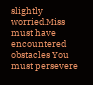slightly worried.Miss must have encountered obstacles You must persevere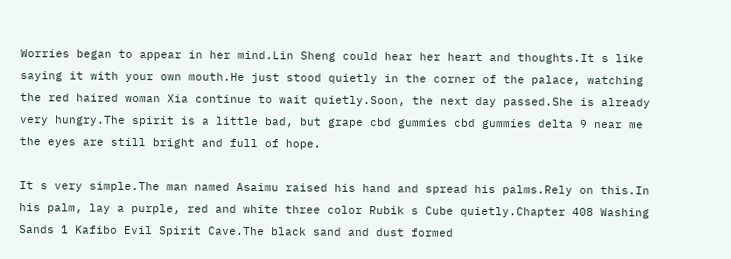Worries began to appear in her mind.Lin Sheng could hear her heart and thoughts.It s like saying it with your own mouth.He just stood quietly in the corner of the palace, watching the red haired woman Xia continue to wait quietly.Soon, the next day passed.She is already very hungry.The spirit is a little bad, but grape cbd gummies cbd gummies delta 9 near me the eyes are still bright and full of hope.

It s very simple.The man named Asaimu raised his hand and spread his palms.Rely on this.In his palm, lay a purple, red and white three color Rubik s Cube quietly.Chapter 408 Washing Sands 1 Kafibo Evil Spirit Cave.The black sand and dust formed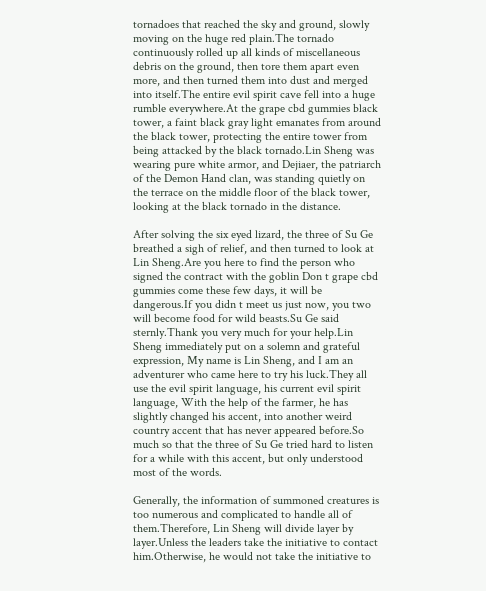tornadoes that reached the sky and ground, slowly moving on the huge red plain.The tornado continuously rolled up all kinds of miscellaneous debris on the ground, then tore them apart even more, and then turned them into dust and merged into itself.The entire evil spirit cave fell into a huge rumble everywhere.At the grape cbd gummies black tower, a faint black gray light emanates from around the black tower, protecting the entire tower from being attacked by the black tornado.Lin Sheng was wearing pure white armor, and Dejiaer, the patriarch of the Demon Hand clan, was standing quietly on the terrace on the middle floor of the black tower, looking at the black tornado in the distance.

After solving the six eyed lizard, the three of Su Ge breathed a sigh of relief, and then turned to look at Lin Sheng.Are you here to find the person who signed the contract with the goblin Don t grape cbd gummies come these few days, it will be dangerous.If you didn t meet us just now, you two will become food for wild beasts.Su Ge said sternly.Thank you very much for your help.Lin Sheng immediately put on a solemn and grateful expression, My name is Lin Sheng, and I am an adventurer who came here to try his luck.They all use the evil spirit language, his current evil spirit language, With the help of the farmer, he has slightly changed his accent, into another weird country accent that has never appeared before.So much so that the three of Su Ge tried hard to listen for a while with this accent, but only understood most of the words.

Generally, the information of summoned creatures is too numerous and complicated to handle all of them.Therefore, Lin Sheng will divide layer by layer.Unless the leaders take the initiative to contact him.Otherwise, he would not take the initiative to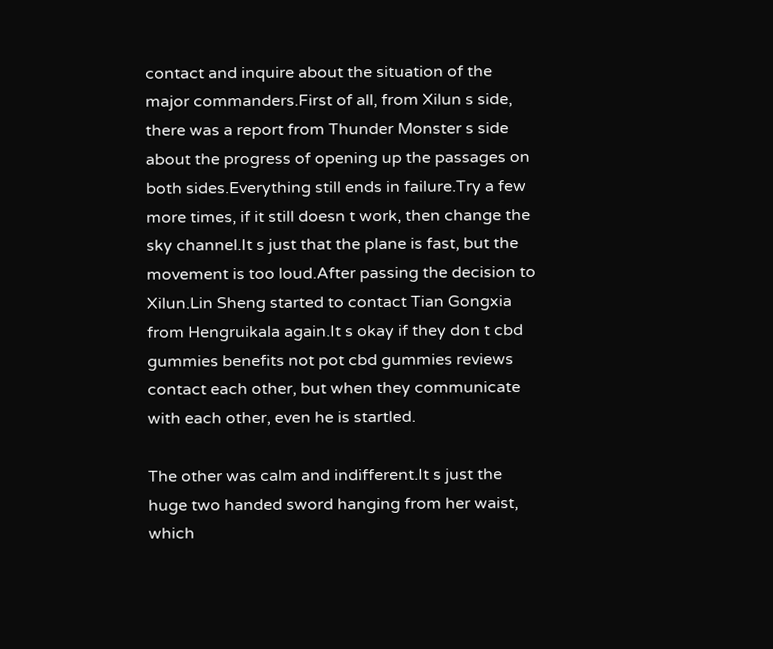contact and inquire about the situation of the major commanders.First of all, from Xilun s side, there was a report from Thunder Monster s side about the progress of opening up the passages on both sides.Everything still ends in failure.Try a few more times, if it still doesn t work, then change the sky channel.It s just that the plane is fast, but the movement is too loud.After passing the decision to Xilun.Lin Sheng started to contact Tian Gongxia from Hengruikala again.It s okay if they don t cbd gummies benefits not pot cbd gummies reviews contact each other, but when they communicate with each other, even he is startled.

The other was calm and indifferent.It s just the huge two handed sword hanging from her waist, which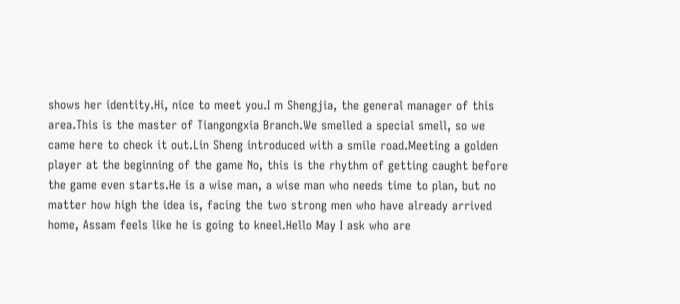shows her identity.Hi, nice to meet you.I m Shengjia, the general manager of this area.This is the master of Tiangongxia Branch.We smelled a special smell, so we came here to check it out.Lin Sheng introduced with a smile road.Meeting a golden player at the beginning of the game No, this is the rhythm of getting caught before the game even starts.He is a wise man, a wise man who needs time to plan, but no matter how high the idea is, facing the two strong men who have already arrived home, Assam feels like he is going to kneel.Hello May I ask who are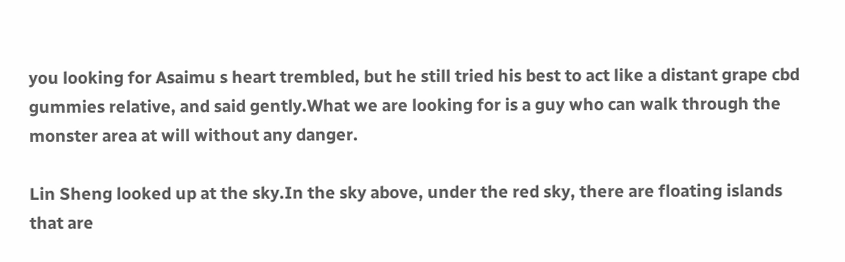you looking for Asaimu s heart trembled, but he still tried his best to act like a distant grape cbd gummies relative, and said gently.What we are looking for is a guy who can walk through the monster area at will without any danger.

Lin Sheng looked up at the sky.In the sky above, under the red sky, there are floating islands that are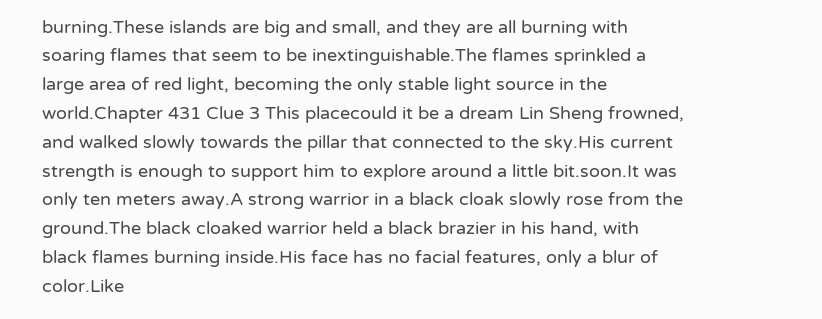burning.These islands are big and small, and they are all burning with soaring flames that seem to be inextinguishable.The flames sprinkled a large area of red light, becoming the only stable light source in the world.Chapter 431 Clue 3 This placecould it be a dream Lin Sheng frowned, and walked slowly towards the pillar that connected to the sky.His current strength is enough to support him to explore around a little bit.soon.It was only ten meters away.A strong warrior in a black cloak slowly rose from the ground.The black cloaked warrior held a black brazier in his hand, with black flames burning inside.His face has no facial features, only a blur of color.Like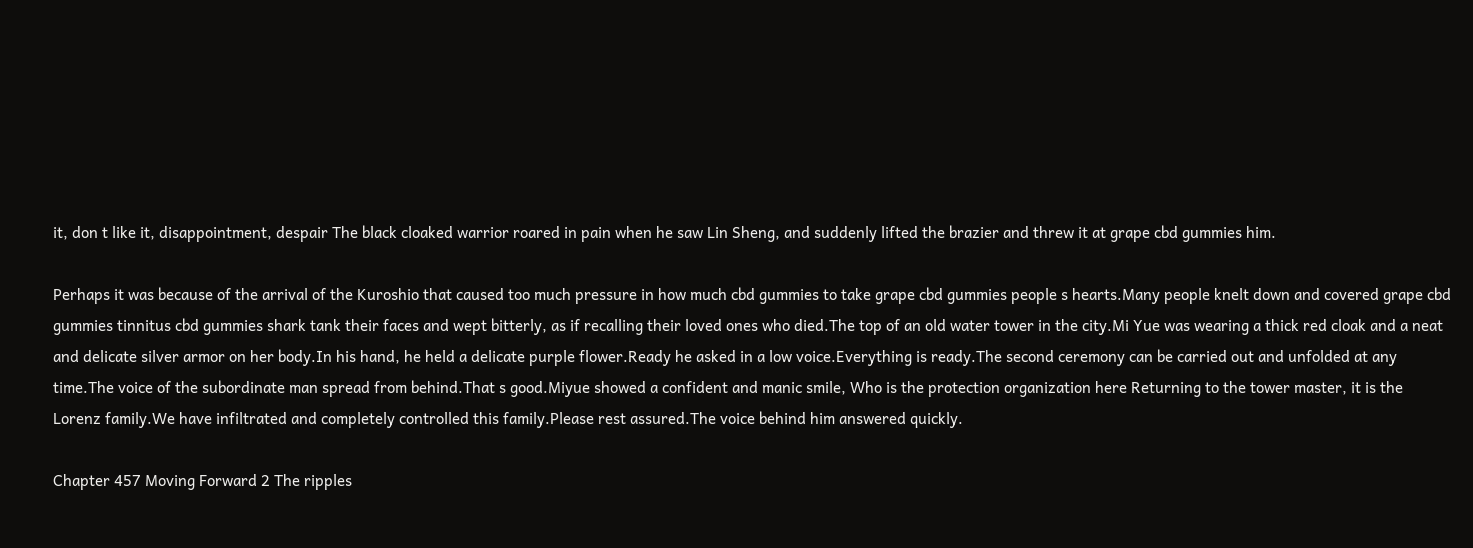it, don t like it, disappointment, despair The black cloaked warrior roared in pain when he saw Lin Sheng, and suddenly lifted the brazier and threw it at grape cbd gummies him.

Perhaps it was because of the arrival of the Kuroshio that caused too much pressure in how much cbd gummies to take grape cbd gummies people s hearts.Many people knelt down and covered grape cbd gummies tinnitus cbd gummies shark tank their faces and wept bitterly, as if recalling their loved ones who died.The top of an old water tower in the city.Mi Yue was wearing a thick red cloak and a neat and delicate silver armor on her body.In his hand, he held a delicate purple flower.Ready he asked in a low voice.Everything is ready.The second ceremony can be carried out and unfolded at any time.The voice of the subordinate man spread from behind.That s good.Miyue showed a confident and manic smile, Who is the protection organization here Returning to the tower master, it is the Lorenz family.We have infiltrated and completely controlled this family.Please rest assured.The voice behind him answered quickly.

Chapter 457 Moving Forward 2 The ripples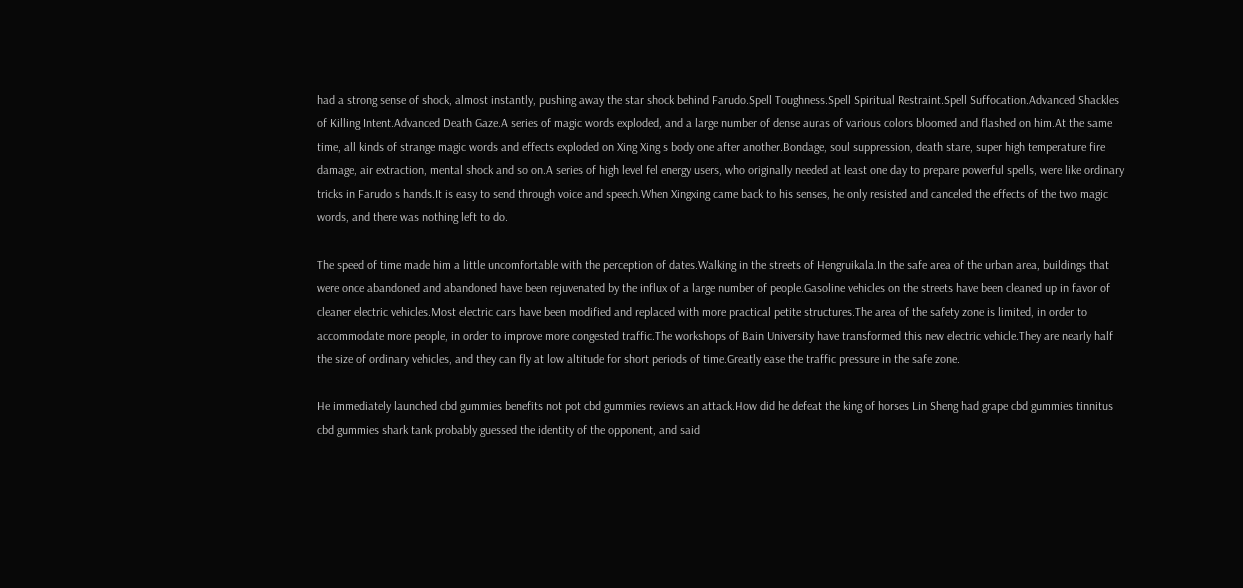had a strong sense of shock, almost instantly, pushing away the star shock behind Farudo.Spell Toughness.Spell Spiritual Restraint.Spell Suffocation.Advanced Shackles of Killing Intent.Advanced Death Gaze.A series of magic words exploded, and a large number of dense auras of various colors bloomed and flashed on him.At the same time, all kinds of strange magic words and effects exploded on Xing Xing s body one after another.Bondage, soul suppression, death stare, super high temperature fire damage, air extraction, mental shock and so on.A series of high level fel energy users, who originally needed at least one day to prepare powerful spells, were like ordinary tricks in Farudo s hands.It is easy to send through voice and speech.When Xingxing came back to his senses, he only resisted and canceled the effects of the two magic words, and there was nothing left to do.

The speed of time made him a little uncomfortable with the perception of dates.Walking in the streets of Hengruikala.In the safe area of the urban area, buildings that were once abandoned and abandoned have been rejuvenated by the influx of a large number of people.Gasoline vehicles on the streets have been cleaned up in favor of cleaner electric vehicles.Most electric cars have been modified and replaced with more practical petite structures.The area of the safety zone is limited, in order to accommodate more people, in order to improve more congested traffic.The workshops of Bain University have transformed this new electric vehicle.They are nearly half the size of ordinary vehicles, and they can fly at low altitude for short periods of time.Greatly ease the traffic pressure in the safe zone.

He immediately launched cbd gummies benefits not pot cbd gummies reviews an attack.How did he defeat the king of horses Lin Sheng had grape cbd gummies tinnitus cbd gummies shark tank probably guessed the identity of the opponent, and said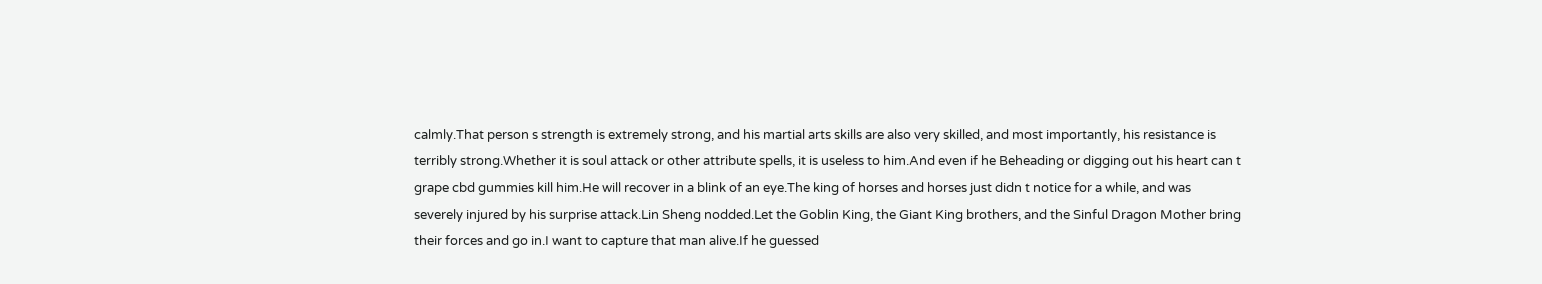calmly.That person s strength is extremely strong, and his martial arts skills are also very skilled, and most importantly, his resistance is terribly strong.Whether it is soul attack or other attribute spells, it is useless to him.And even if he Beheading or digging out his heart can t grape cbd gummies kill him.He will recover in a blink of an eye.The king of horses and horses just didn t notice for a while, and was severely injured by his surprise attack.Lin Sheng nodded.Let the Goblin King, the Giant King brothers, and the Sinful Dragon Mother bring their forces and go in.I want to capture that man alive.If he guessed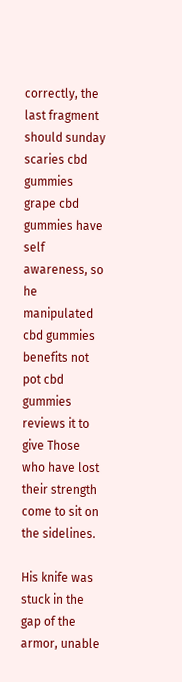correctly, the last fragment should sunday scaries cbd gummies grape cbd gummies have self awareness, so he manipulated cbd gummies benefits not pot cbd gummies reviews it to give Those who have lost their strength come to sit on the sidelines.

His knife was stuck in the gap of the armor, unable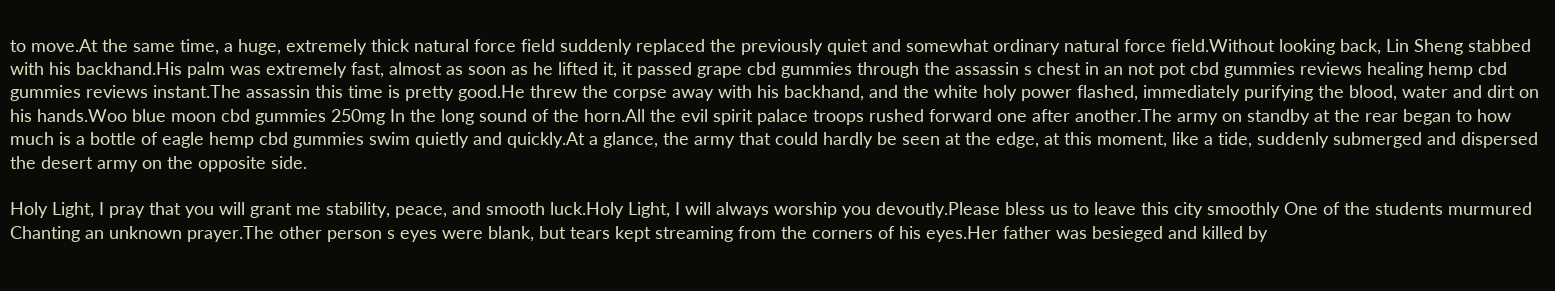to move.At the same time, a huge, extremely thick natural force field suddenly replaced the previously quiet and somewhat ordinary natural force field.Without looking back, Lin Sheng stabbed with his backhand.His palm was extremely fast, almost as soon as he lifted it, it passed grape cbd gummies through the assassin s chest in an not pot cbd gummies reviews healing hemp cbd gummies reviews instant.The assassin this time is pretty good.He threw the corpse away with his backhand, and the white holy power flashed, immediately purifying the blood, water and dirt on his hands.Woo blue moon cbd gummies 250mg In the long sound of the horn.All the evil spirit palace troops rushed forward one after another.The army on standby at the rear began to how much is a bottle of eagle hemp cbd gummies swim quietly and quickly.At a glance, the army that could hardly be seen at the edge, at this moment, like a tide, suddenly submerged and dispersed the desert army on the opposite side.

Holy Light, I pray that you will grant me stability, peace, and smooth luck.Holy Light, I will always worship you devoutly.Please bless us to leave this city smoothly One of the students murmured Chanting an unknown prayer.The other person s eyes were blank, but tears kept streaming from the corners of his eyes.Her father was besieged and killed by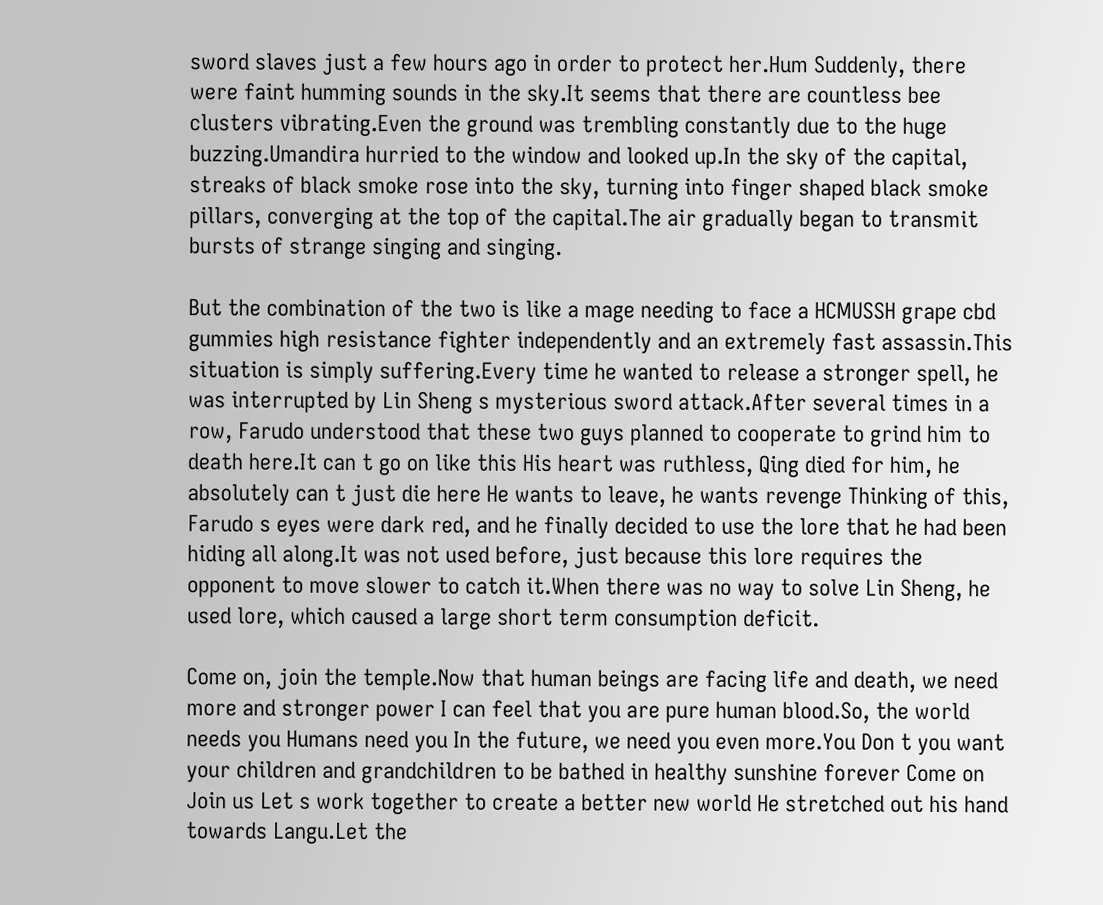sword slaves just a few hours ago in order to protect her.Hum Suddenly, there were faint humming sounds in the sky.It seems that there are countless bee clusters vibrating.Even the ground was trembling constantly due to the huge buzzing.Umandira hurried to the window and looked up.In the sky of the capital, streaks of black smoke rose into the sky, turning into finger shaped black smoke pillars, converging at the top of the capital.The air gradually began to transmit bursts of strange singing and singing.

But the combination of the two is like a mage needing to face a HCMUSSH grape cbd gummies high resistance fighter independently and an extremely fast assassin.This situation is simply suffering.Every time he wanted to release a stronger spell, he was interrupted by Lin Sheng s mysterious sword attack.After several times in a row, Farudo understood that these two guys planned to cooperate to grind him to death here.It can t go on like this His heart was ruthless, Qing died for him, he absolutely can t just die here He wants to leave, he wants revenge Thinking of this, Farudo s eyes were dark red, and he finally decided to use the lore that he had been hiding all along.It was not used before, just because this lore requires the opponent to move slower to catch it.When there was no way to solve Lin Sheng, he used lore, which caused a large short term consumption deficit.

Come on, join the temple.Now that human beings are facing life and death, we need more and stronger power I can feel that you are pure human blood.So, the world needs you Humans need you In the future, we need you even more.You Don t you want your children and grandchildren to be bathed in healthy sunshine forever Come on Join us Let s work together to create a better new world He stretched out his hand towards Langu.Let the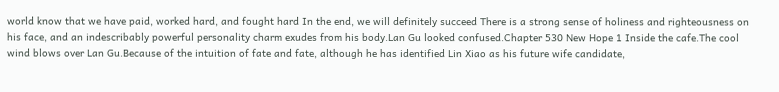world know that we have paid, worked hard, and fought hard In the end, we will definitely succeed There is a strong sense of holiness and righteousness on his face, and an indescribably powerful personality charm exudes from his body.Lan Gu looked confused.Chapter 530 New Hope 1 Inside the cafe.The cool wind blows over Lan Gu.Because of the intuition of fate and fate, although he has identified Lin Xiao as his future wife candidate,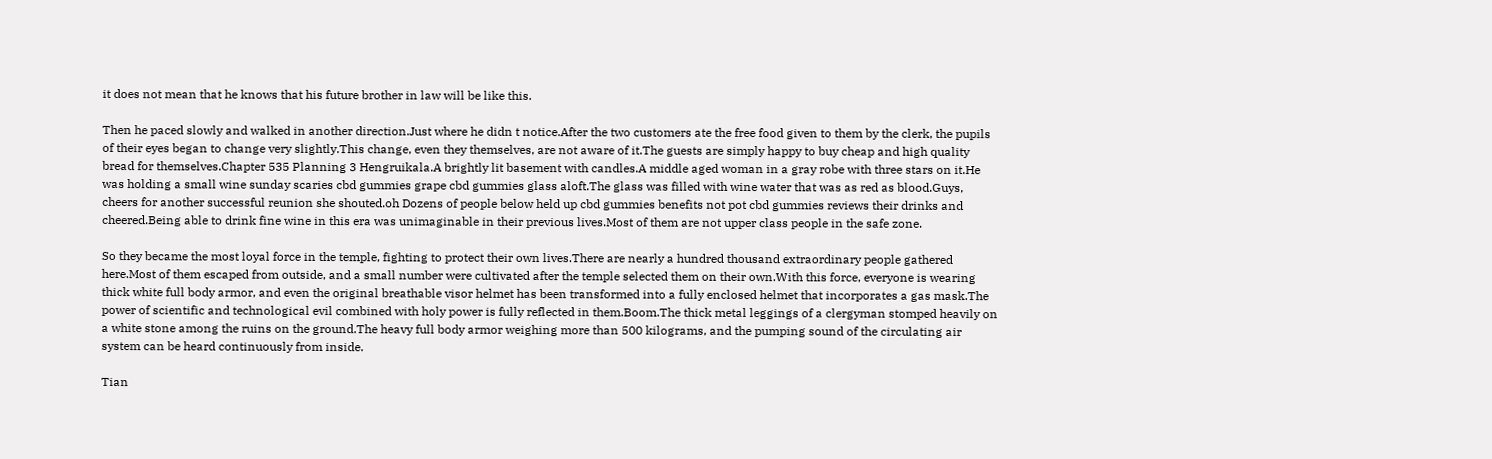it does not mean that he knows that his future brother in law will be like this.

Then he paced slowly and walked in another direction.Just where he didn t notice.After the two customers ate the free food given to them by the clerk, the pupils of their eyes began to change very slightly.This change, even they themselves, are not aware of it.The guests are simply happy to buy cheap and high quality bread for themselves.Chapter 535 Planning 3 Hengruikala.A brightly lit basement with candles.A middle aged woman in a gray robe with three stars on it.He was holding a small wine sunday scaries cbd gummies grape cbd gummies glass aloft.The glass was filled with wine water that was as red as blood.Guys, cheers for another successful reunion she shouted.oh Dozens of people below held up cbd gummies benefits not pot cbd gummies reviews their drinks and cheered.Being able to drink fine wine in this era was unimaginable in their previous lives.Most of them are not upper class people in the safe zone.

So they became the most loyal force in the temple, fighting to protect their own lives.There are nearly a hundred thousand extraordinary people gathered here.Most of them escaped from outside, and a small number were cultivated after the temple selected them on their own.With this force, everyone is wearing thick white full body armor, and even the original breathable visor helmet has been transformed into a fully enclosed helmet that incorporates a gas mask.The power of scientific and technological evil combined with holy power is fully reflected in them.Boom.The thick metal leggings of a clergyman stomped heavily on a white stone among the ruins on the ground.The heavy full body armor weighing more than 500 kilograms, and the pumping sound of the circulating air system can be heard continuously from inside.

Tian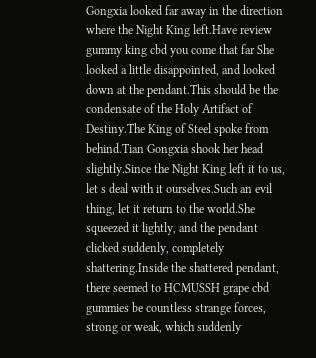Gongxia looked far away in the direction where the Night King left.Have review gummy king cbd you come that far She looked a little disappointed, and looked down at the pendant.This should be the condensate of the Holy Artifact of Destiny.The King of Steel spoke from behind.Tian Gongxia shook her head slightly.Since the Night King left it to us, let s deal with it ourselves.Such an evil thing, let it return to the world.She squeezed it lightly, and the pendant clicked suddenly, completely shattering.Inside the shattered pendant, there seemed to HCMUSSH grape cbd gummies be countless strange forces, strong or weak, which suddenly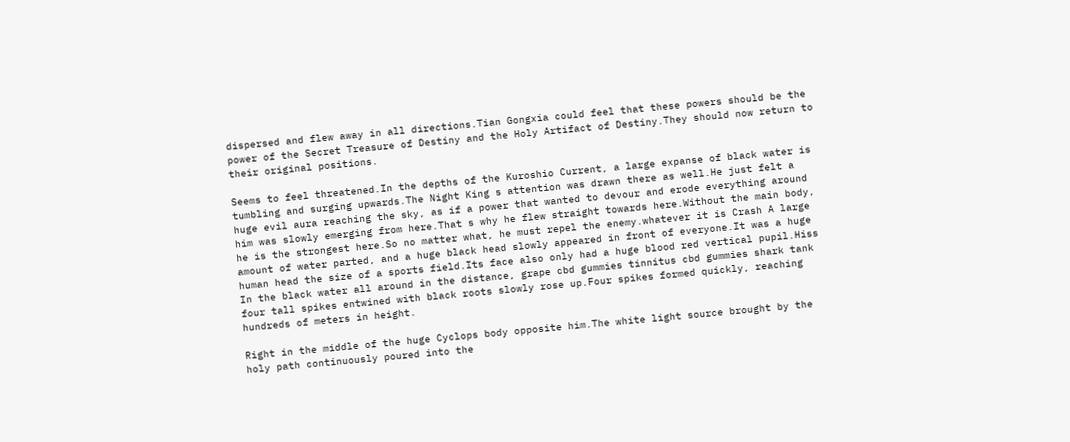dispersed and flew away in all directions.Tian Gongxia could feel that these powers should be the power of the Secret Treasure of Destiny and the Holy Artifact of Destiny.They should now return to their original positions.

Seems to feel threatened.In the depths of the Kuroshio Current, a large expanse of black water is tumbling and surging upwards.The Night King s attention was drawn there as well.He just felt a huge evil aura reaching the sky, as if a power that wanted to devour and erode everything around him was slowly emerging from here.That s why he flew straight towards here.Without the main body, he is the strongest here.So no matter what, he must repel the enemy.whatever it is Crash A large amount of water parted, and a huge black head slowly appeared in front of everyone.It was a huge human head the size of a sports field.Its face also only had a huge blood red vertical pupil.Hiss In the black water all around in the distance, grape cbd gummies tinnitus cbd gummies shark tank four tall spikes entwined with black roots slowly rose up.Four spikes formed quickly, reaching hundreds of meters in height.

Right in the middle of the huge Cyclops body opposite him.The white light source brought by the holy path continuously poured into the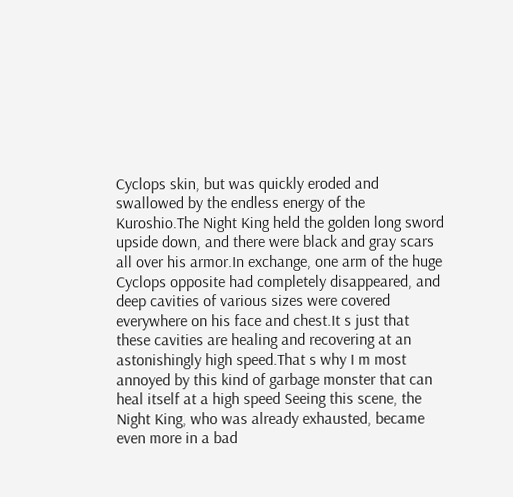Cyclops skin, but was quickly eroded and swallowed by the endless energy of the Kuroshio.The Night King held the golden long sword upside down, and there were black and gray scars all over his armor.In exchange, one arm of the huge Cyclops opposite had completely disappeared, and deep cavities of various sizes were covered everywhere on his face and chest.It s just that these cavities are healing and recovering at an astonishingly high speed.That s why I m most annoyed by this kind of garbage monster that can heal itself at a high speed Seeing this scene, the Night King, who was already exhausted, became even more in a bad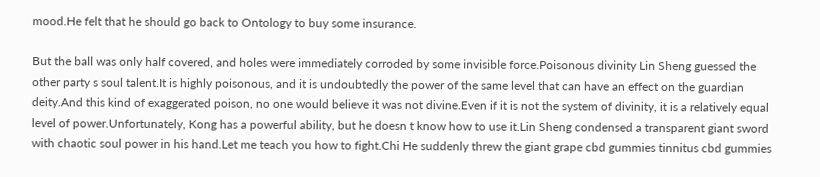mood.He felt that he should go back to Ontology to buy some insurance.

But the ball was only half covered, and holes were immediately corroded by some invisible force.Poisonous divinity Lin Sheng guessed the other party s soul talent.It is highly poisonous, and it is undoubtedly the power of the same level that can have an effect on the guardian deity.And this kind of exaggerated poison, no one would believe it was not divine.Even if it is not the system of divinity, it is a relatively equal level of power.Unfortunately, Kong has a powerful ability, but he doesn t know how to use it.Lin Sheng condensed a transparent giant sword with chaotic soul power in his hand.Let me teach you how to fight.Chi He suddenly threw the giant grape cbd gummies tinnitus cbd gummies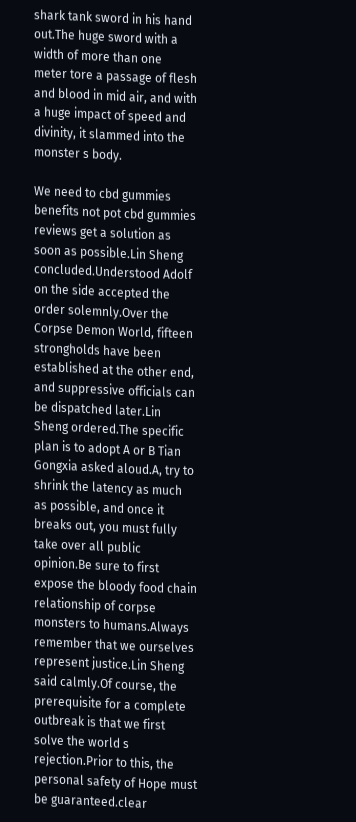shark tank sword in his hand out.The huge sword with a width of more than one meter tore a passage of flesh and blood in mid air, and with a huge impact of speed and divinity, it slammed into the monster s body.

We need to cbd gummies benefits not pot cbd gummies reviews get a solution as soon as possible.Lin Sheng concluded.Understood Adolf on the side accepted the order solemnly.Over the Corpse Demon World, fifteen strongholds have been established at the other end, and suppressive officials can be dispatched later.Lin Sheng ordered.The specific plan is to adopt A or B Tian Gongxia asked aloud.A, try to shrink the latency as much as possible, and once it breaks out, you must fully take over all public opinion.Be sure to first expose the bloody food chain relationship of corpse monsters to humans.Always remember that we ourselves represent justice.Lin Sheng said calmly.Of course, the prerequisite for a complete outbreak is that we first solve the world s rejection.Prior to this, the personal safety of Hope must be guaranteed.clear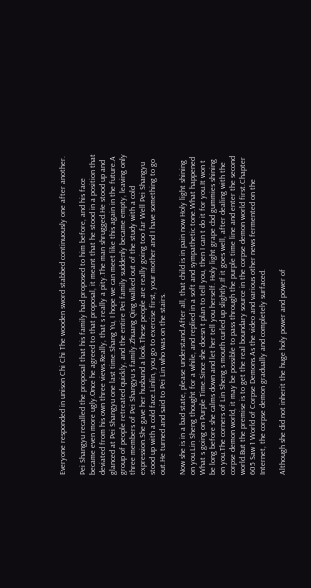Everyone responded in unison Chi Chi The wooden sword stabbed continuously one after another.

Pei Shangyu recalled the proposal that his family had proposed to him before, and his face became even more ugly.Once he agreed to that proposal, it meant that he stood in a position that deviated from his own three views.Really, that s really a pity.The man shrugged.He stood up and glanced at Pei Shangyu one last time.Shang Yu, I hope we can meet like this again in the future.A group of people retreated quickly, and the entire Pei family suddenly became empty, leaving only three members of Pei Shangyu s family.Zhuang Qing walked out of the study with a cold expression.She gave her husband a look.These people are really going too far Well Pei Shangyu stood up with a cold face.Linlin, you go to exercise first, your mother and I have something to go out.He turned and said to Pei Lin who was on the stairs.

Now she is in a bad state, please understand.After all, that child is in pain now Holy light shining on you.Lin Sheng thought for a while, and replied in a soft and sympathetic tone.What happened What s going on Purple Time.Since she doesn t plan to tell you, then I can t do it for you.It won t be long before she calms down and let her tell you herself. Holy light grape cbd gummies shining on you.The corners of Lin Sheng s mouth curled up slightly.If it goes well, after dealing with the corpse demon world, it may be possible to pass through the purple time line and enter the second world.But the premise is to get the real boundary source in the corpse demon world first.Chapter 605 Saw 1 World of Corpse Demons.As the video and various other news fermented on the Internet, the corpse demon gradually and completely surfaced.

Although she did not inherit the huge holy power and power of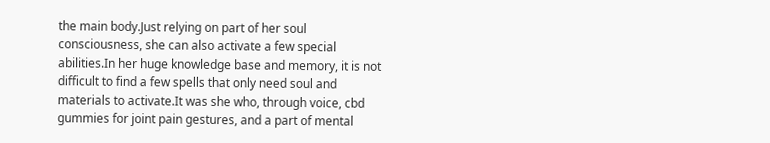the main body.Just relying on part of her soul consciousness, she can also activate a few special abilities.In her huge knowledge base and memory, it is not difficult to find a few spells that only need soul and materials to activate.It was she who, through voice, cbd gummies for joint pain gestures, and a part of mental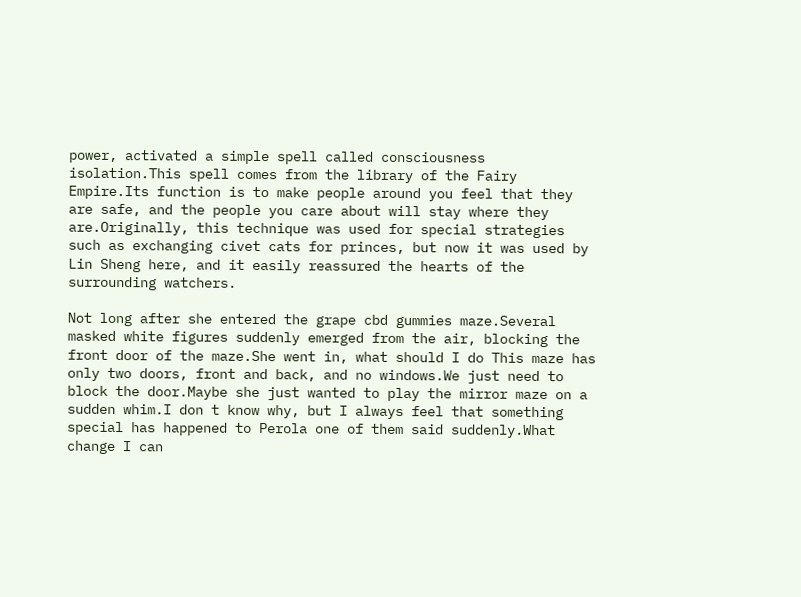power, activated a simple spell called consciousness isolation.This spell comes from the library of the Fairy Empire.Its function is to make people around you feel that they are safe, and the people you care about will stay where they are.Originally, this technique was used for special strategies such as exchanging civet cats for princes, but now it was used by Lin Sheng here, and it easily reassured the hearts of the surrounding watchers.

Not long after she entered the grape cbd gummies maze.Several masked white figures suddenly emerged from the air, blocking the front door of the maze.She went in, what should I do This maze has only two doors, front and back, and no windows.We just need to block the door.Maybe she just wanted to play the mirror maze on a sudden whim.I don t know why, but I always feel that something special has happened to Perola one of them said suddenly.What change I can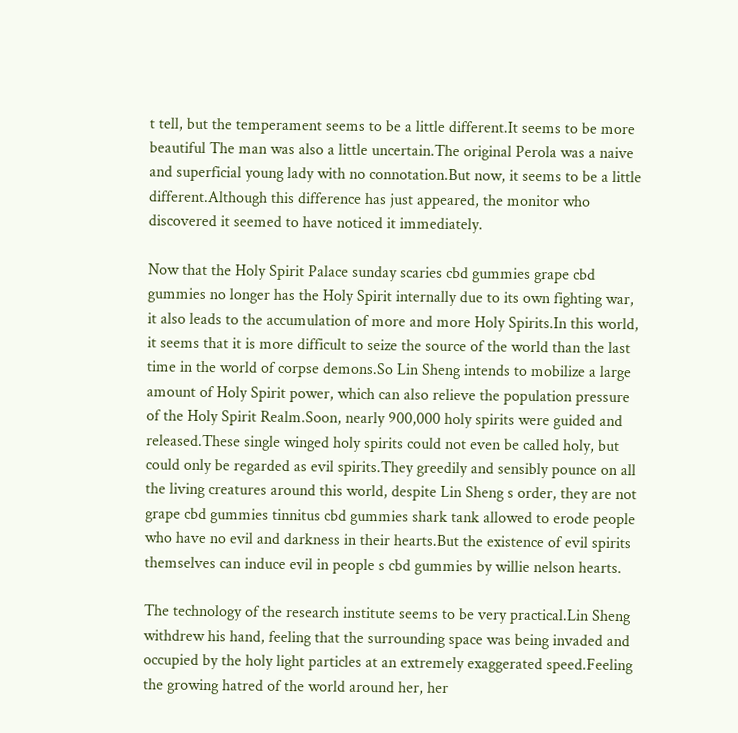t tell, but the temperament seems to be a little different.It seems to be more beautiful The man was also a little uncertain.The original Perola was a naive and superficial young lady with no connotation.But now, it seems to be a little different.Although this difference has just appeared, the monitor who discovered it seemed to have noticed it immediately.

Now that the Holy Spirit Palace sunday scaries cbd gummies grape cbd gummies no longer has the Holy Spirit internally due to its own fighting war, it also leads to the accumulation of more and more Holy Spirits.In this world, it seems that it is more difficult to seize the source of the world than the last time in the world of corpse demons.So Lin Sheng intends to mobilize a large amount of Holy Spirit power, which can also relieve the population pressure of the Holy Spirit Realm.Soon, nearly 900,000 holy spirits were guided and released.These single winged holy spirits could not even be called holy, but could only be regarded as evil spirits.They greedily and sensibly pounce on all the living creatures around this world, despite Lin Sheng s order, they are not grape cbd gummies tinnitus cbd gummies shark tank allowed to erode people who have no evil and darkness in their hearts.But the existence of evil spirits themselves can induce evil in people s cbd gummies by willie nelson hearts.

The technology of the research institute seems to be very practical.Lin Sheng withdrew his hand, feeling that the surrounding space was being invaded and occupied by the holy light particles at an extremely exaggerated speed.Feeling the growing hatred of the world around her, her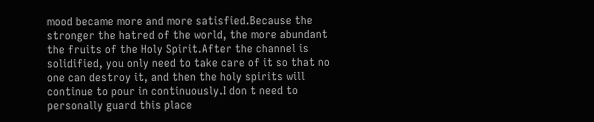mood became more and more satisfied.Because the stronger the hatred of the world, the more abundant the fruits of the Holy Spirit.After the channel is solidified, you only need to take care of it so that no one can destroy it, and then the holy spirits will continue to pour in continuously.I don t need to personally guard this place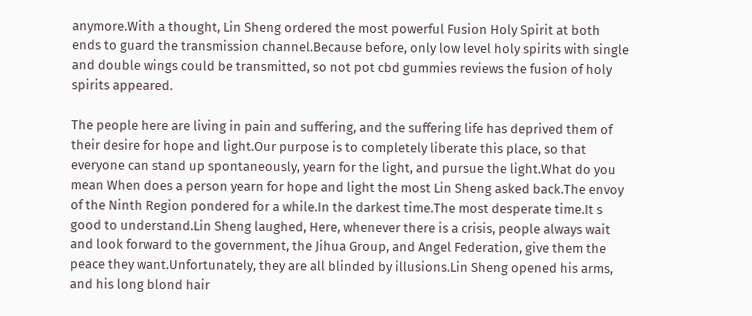anymore.With a thought, Lin Sheng ordered the most powerful Fusion Holy Spirit at both ends to guard the transmission channel.Because before, only low level holy spirits with single and double wings could be transmitted, so not pot cbd gummies reviews the fusion of holy spirits appeared.

The people here are living in pain and suffering, and the suffering life has deprived them of their desire for hope and light.Our purpose is to completely liberate this place, so that everyone can stand up spontaneously, yearn for the light, and pursue the light.What do you mean When does a person yearn for hope and light the most Lin Sheng asked back.The envoy of the Ninth Region pondered for a while.In the darkest time.The most desperate time.It s good to understand.Lin Sheng laughed, Here, whenever there is a crisis, people always wait and look forward to the government, the Jihua Group, and Angel Federation, give them the peace they want.Unfortunately, they are all blinded by illusions.Lin Sheng opened his arms, and his long blond hair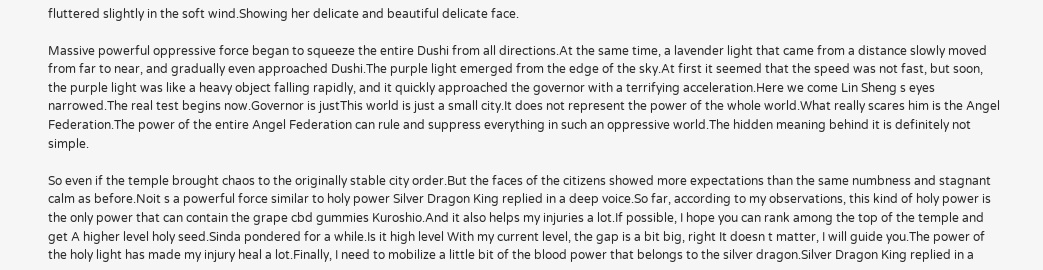fluttered slightly in the soft wind.Showing her delicate and beautiful delicate face.

Massive powerful oppressive force began to squeeze the entire Dushi from all directions.At the same time, a lavender light that came from a distance slowly moved from far to near, and gradually even approached Dushi.The purple light emerged from the edge of the sky.At first it seemed that the speed was not fast, but soon, the purple light was like a heavy object falling rapidly, and it quickly approached the governor with a terrifying acceleration.Here we come Lin Sheng s eyes narrowed.The real test begins now.Governor is justThis world is just a small city.It does not represent the power of the whole world.What really scares him is the Angel Federation.The power of the entire Angel Federation can rule and suppress everything in such an oppressive world.The hidden meaning behind it is definitely not simple.

So even if the temple brought chaos to the originally stable city order.But the faces of the citizens showed more expectations than the same numbness and stagnant calm as before.Noit s a powerful force similar to holy power Silver Dragon King replied in a deep voice.So far, according to my observations, this kind of holy power is the only power that can contain the grape cbd gummies Kuroshio.And it also helps my injuries a lot.If possible, I hope you can rank among the top of the temple and get A higher level holy seed.Sinda pondered for a while.Is it high level With my current level, the gap is a bit big, right It doesn t matter, I will guide you.The power of the holy light has made my injury heal a lot.Finally, I need to mobilize a little bit of the blood power that belongs to the silver dragon.Silver Dragon King replied in a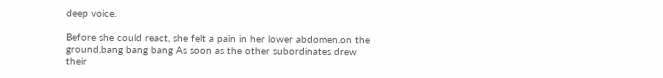deep voice.

Before she could react, she felt a pain in her lower abdomen.on the ground.bang bang bang As soon as the other subordinates drew their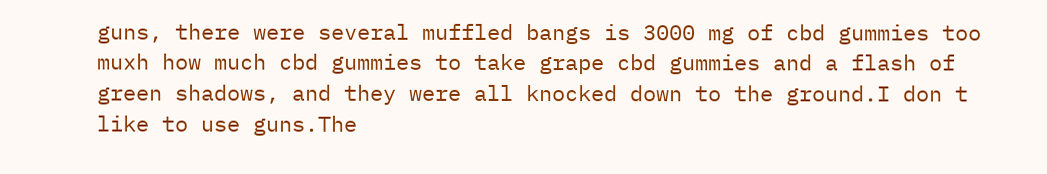guns, there were several muffled bangs is 3000 mg of cbd gummies too muxh how much cbd gummies to take grape cbd gummies and a flash of green shadows, and they were all knocked down to the ground.I don t like to use guns.The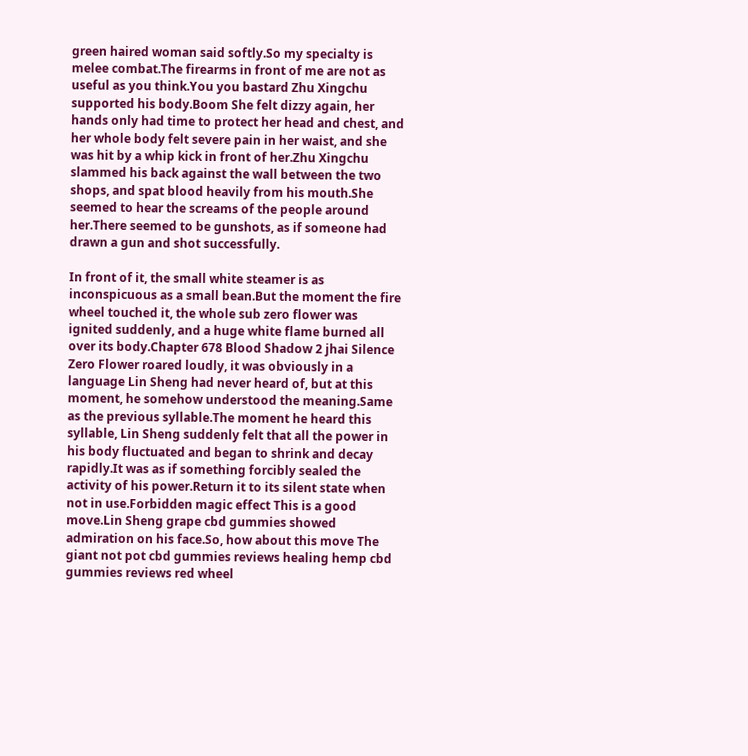green haired woman said softly.So my specialty is melee combat.The firearms in front of me are not as useful as you think.You you bastard Zhu Xingchu supported his body.Boom She felt dizzy again, her hands only had time to protect her head and chest, and her whole body felt severe pain in her waist, and she was hit by a whip kick in front of her.Zhu Xingchu slammed his back against the wall between the two shops, and spat blood heavily from his mouth.She seemed to hear the screams of the people around her.There seemed to be gunshots, as if someone had drawn a gun and shot successfully.

In front of it, the small white steamer is as inconspicuous as a small bean.But the moment the fire wheel touched it, the whole sub zero flower was ignited suddenly, and a huge white flame burned all over its body.Chapter 678 Blood Shadow 2 jhai Silence Zero Flower roared loudly, it was obviously in a language Lin Sheng had never heard of, but at this moment, he somehow understood the meaning.Same as the previous syllable.The moment he heard this syllable, Lin Sheng suddenly felt that all the power in his body fluctuated and began to shrink and decay rapidly.It was as if something forcibly sealed the activity of his power.Return it to its silent state when not in use.Forbidden magic effect This is a good move.Lin Sheng grape cbd gummies showed admiration on his face.So, how about this move The giant not pot cbd gummies reviews healing hemp cbd gummies reviews red wheel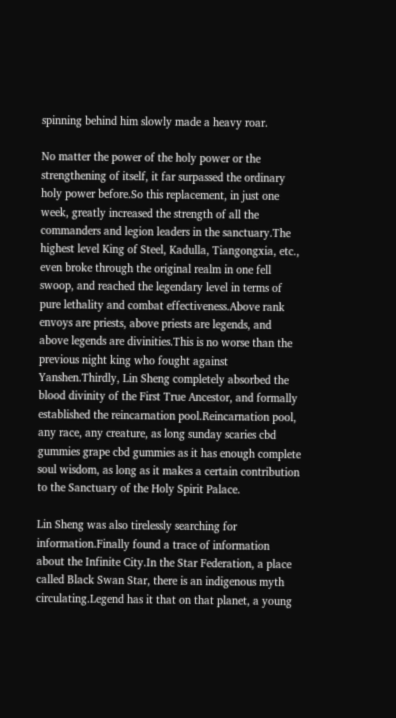spinning behind him slowly made a heavy roar.

No matter the power of the holy power or the strengthening of itself, it far surpassed the ordinary holy power before.So this replacement, in just one week, greatly increased the strength of all the commanders and legion leaders in the sanctuary.The highest level King of Steel, Kadulla, Tiangongxia, etc., even broke through the original realm in one fell swoop, and reached the legendary level in terms of pure lethality and combat effectiveness.Above rank envoys are priests, above priests are legends, and above legends are divinities.This is no worse than the previous night king who fought against Yanshen.Thirdly, Lin Sheng completely absorbed the blood divinity of the First True Ancestor, and formally established the reincarnation pool.Reincarnation pool, any race, any creature, as long sunday scaries cbd gummies grape cbd gummies as it has enough complete soul wisdom, as long as it makes a certain contribution to the Sanctuary of the Holy Spirit Palace.

Lin Sheng was also tirelessly searching for information.Finally found a trace of information about the Infinite City.In the Star Federation, a place called Black Swan Star, there is an indigenous myth circulating.Legend has it that on that planet, a young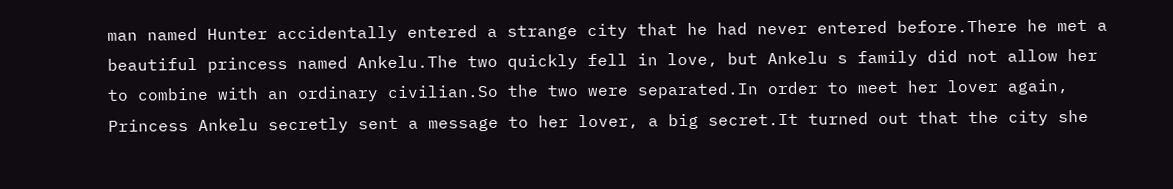man named Hunter accidentally entered a strange city that he had never entered before.There he met a beautiful princess named Ankelu.The two quickly fell in love, but Ankelu s family did not allow her to combine with an ordinary civilian.So the two were separated.In order to meet her lover again, Princess Ankelu secretly sent a message to her lover, a big secret.It turned out that the city she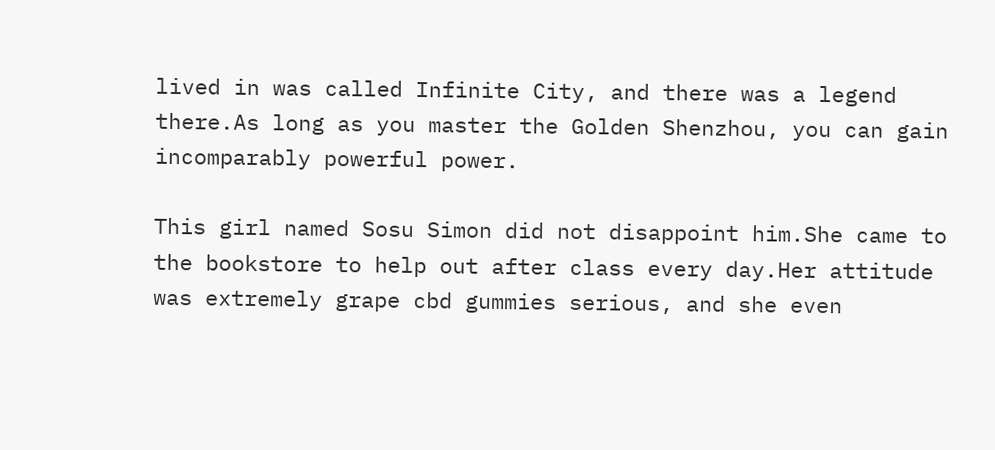lived in was called Infinite City, and there was a legend there.As long as you master the Golden Shenzhou, you can gain incomparably powerful power.

This girl named Sosu Simon did not disappoint him.She came to the bookstore to help out after class every day.Her attitude was extremely grape cbd gummies serious, and she even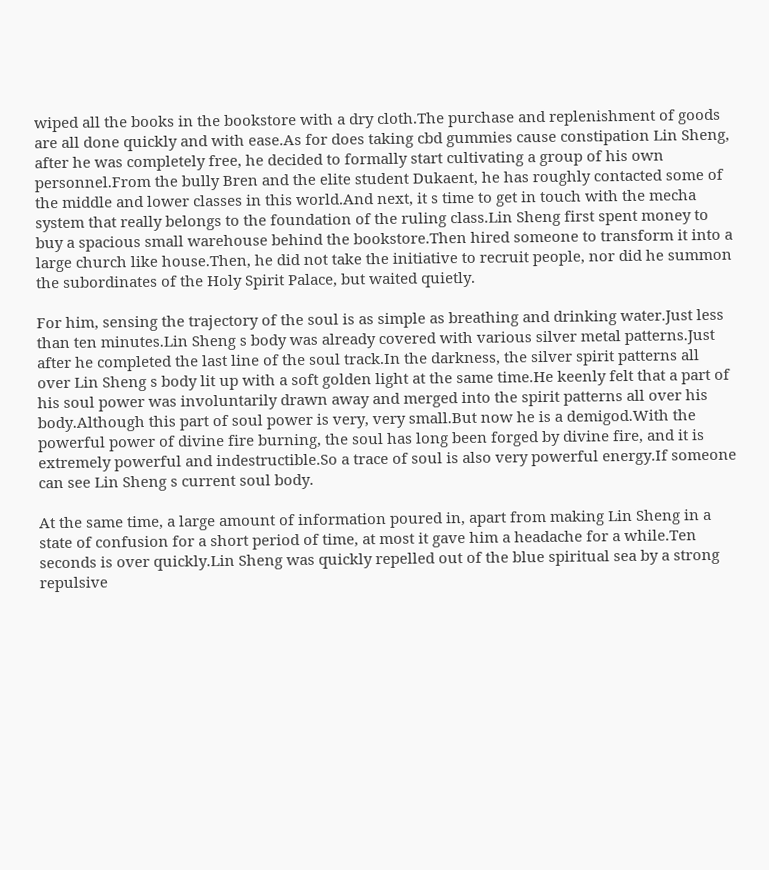wiped all the books in the bookstore with a dry cloth.The purchase and replenishment of goods are all done quickly and with ease.As for does taking cbd gummies cause constipation Lin Sheng, after he was completely free, he decided to formally start cultivating a group of his own personnel.From the bully Bren and the elite student Dukaent, he has roughly contacted some of the middle and lower classes in this world.And next, it s time to get in touch with the mecha system that really belongs to the foundation of the ruling class.Lin Sheng first spent money to buy a spacious small warehouse behind the bookstore.Then hired someone to transform it into a large church like house.Then, he did not take the initiative to recruit people, nor did he summon the subordinates of the Holy Spirit Palace, but waited quietly.

For him, sensing the trajectory of the soul is as simple as breathing and drinking water.Just less than ten minutes.Lin Sheng s body was already covered with various silver metal patterns.Just after he completed the last line of the soul track.In the darkness, the silver spirit patterns all over Lin Sheng s body lit up with a soft golden light at the same time.He keenly felt that a part of his soul power was involuntarily drawn away and merged into the spirit patterns all over his body.Although this part of soul power is very, very small.But now he is a demigod.With the powerful power of divine fire burning, the soul has long been forged by divine fire, and it is extremely powerful and indestructible.So a trace of soul is also very powerful energy.If someone can see Lin Sheng s current soul body.

At the same time, a large amount of information poured in, apart from making Lin Sheng in a state of confusion for a short period of time, at most it gave him a headache for a while.Ten seconds is over quickly.Lin Sheng was quickly repelled out of the blue spiritual sea by a strong repulsive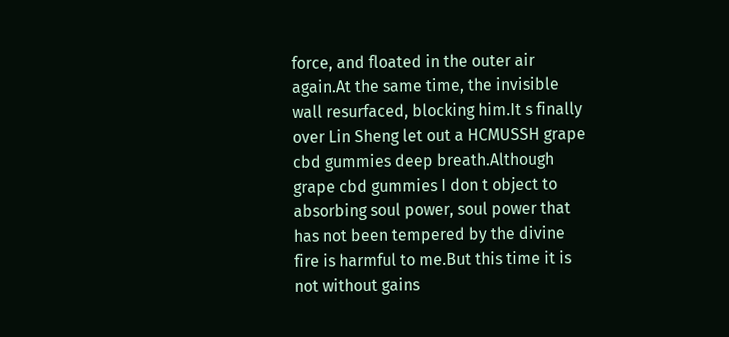force, and floated in the outer air again.At the same time, the invisible wall resurfaced, blocking him.It s finally over Lin Sheng let out a HCMUSSH grape cbd gummies deep breath.Although grape cbd gummies I don t object to absorbing soul power, soul power that has not been tempered by the divine fire is harmful to me.But this time it is not without gains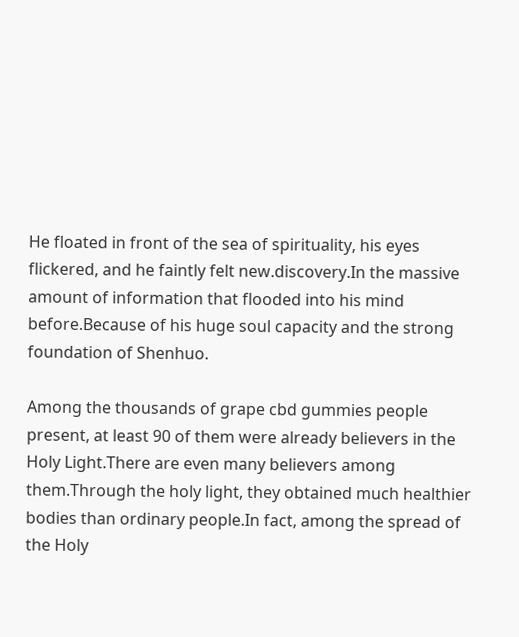He floated in front of the sea of spirituality, his eyes flickered, and he faintly felt new.discovery.In the massive amount of information that flooded into his mind before.Because of his huge soul capacity and the strong foundation of Shenhuo.

Among the thousands of grape cbd gummies people present, at least 90 of them were already believers in the Holy Light.There are even many believers among them.Through the holy light, they obtained much healthier bodies than ordinary people.In fact, among the spread of the Holy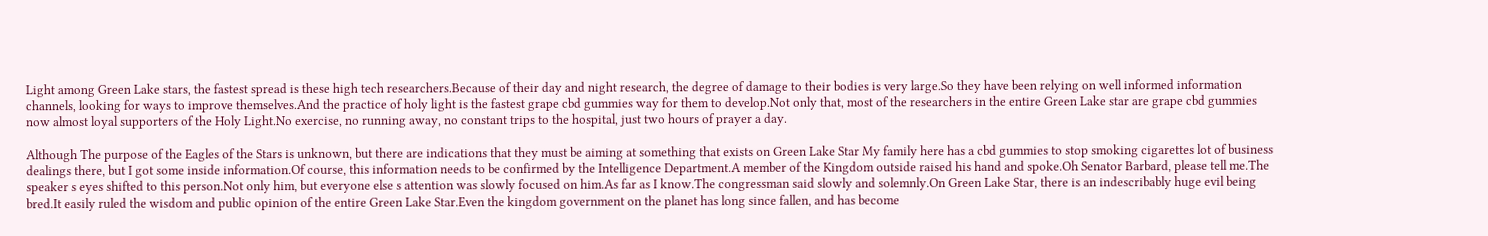Light among Green Lake stars, the fastest spread is these high tech researchers.Because of their day and night research, the degree of damage to their bodies is very large.So they have been relying on well informed information channels, looking for ways to improve themselves.And the practice of holy light is the fastest grape cbd gummies way for them to develop.Not only that, most of the researchers in the entire Green Lake star are grape cbd gummies now almost loyal supporters of the Holy Light.No exercise, no running away, no constant trips to the hospital, just two hours of prayer a day.

Although The purpose of the Eagles of the Stars is unknown, but there are indications that they must be aiming at something that exists on Green Lake Star My family here has a cbd gummies to stop smoking cigarettes lot of business dealings there, but I got some inside information.Of course, this information needs to be confirmed by the Intelligence Department.A member of the Kingdom outside raised his hand and spoke.Oh Senator Barbard, please tell me.The speaker s eyes shifted to this person.Not only him, but everyone else s attention was slowly focused on him.As far as I know.The congressman said slowly and solemnly.On Green Lake Star, there is an indescribably huge evil being bred.It easily ruled the wisdom and public opinion of the entire Green Lake Star.Even the kingdom government on the planet has long since fallen, and has become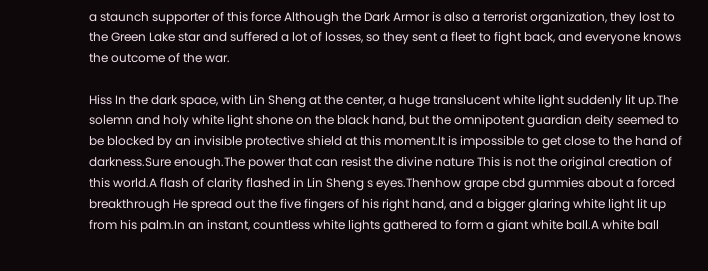a staunch supporter of this force Although the Dark Armor is also a terrorist organization, they lost to the Green Lake star and suffered a lot of losses, so they sent a fleet to fight back, and everyone knows the outcome of the war.

Hiss In the dark space, with Lin Sheng at the center, a huge translucent white light suddenly lit up.The solemn and holy white light shone on the black hand, but the omnipotent guardian deity seemed to be blocked by an invisible protective shield at this moment.It is impossible to get close to the hand of darkness.Sure enough.The power that can resist the divine nature This is not the original creation of this world.A flash of clarity flashed in Lin Sheng s eyes.Thenhow grape cbd gummies about a forced breakthrough He spread out the five fingers of his right hand, and a bigger glaring white light lit up from his palm.In an instant, countless white lights gathered to form a giant white ball.A white ball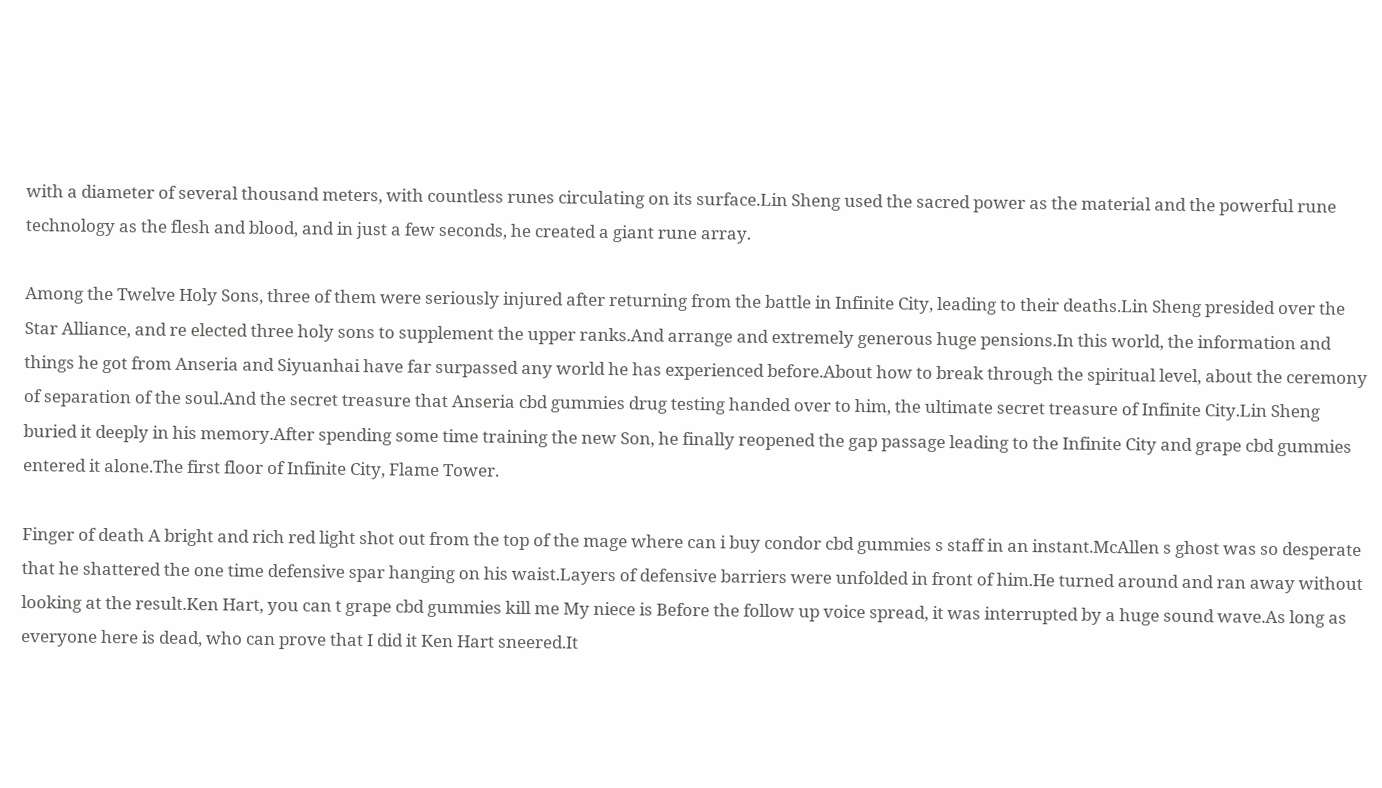with a diameter of several thousand meters, with countless runes circulating on its surface.Lin Sheng used the sacred power as the material and the powerful rune technology as the flesh and blood, and in just a few seconds, he created a giant rune array.

Among the Twelve Holy Sons, three of them were seriously injured after returning from the battle in Infinite City, leading to their deaths.Lin Sheng presided over the Star Alliance, and re elected three holy sons to supplement the upper ranks.And arrange and extremely generous huge pensions.In this world, the information and things he got from Anseria and Siyuanhai have far surpassed any world he has experienced before.About how to break through the spiritual level, about the ceremony of separation of the soul.And the secret treasure that Anseria cbd gummies drug testing handed over to him, the ultimate secret treasure of Infinite City.Lin Sheng buried it deeply in his memory.After spending some time training the new Son, he finally reopened the gap passage leading to the Infinite City and grape cbd gummies entered it alone.The first floor of Infinite City, Flame Tower.

Finger of death A bright and rich red light shot out from the top of the mage where can i buy condor cbd gummies s staff in an instant.McAllen s ghost was so desperate that he shattered the one time defensive spar hanging on his waist.Layers of defensive barriers were unfolded in front of him.He turned around and ran away without looking at the result.Ken Hart, you can t grape cbd gummies kill me My niece is Before the follow up voice spread, it was interrupted by a huge sound wave.As long as everyone here is dead, who can prove that I did it Ken Hart sneered.It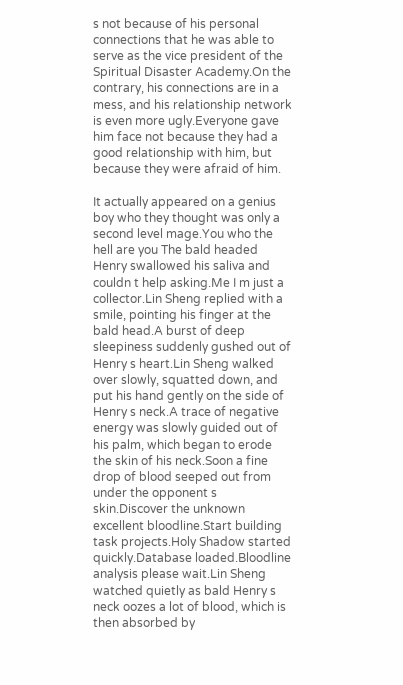s not because of his personal connections that he was able to serve as the vice president of the Spiritual Disaster Academy.On the contrary, his connections are in a mess, and his relationship network is even more ugly.Everyone gave him face not because they had a good relationship with him, but because they were afraid of him.

It actually appeared on a genius boy who they thought was only a second level mage.You who the hell are you The bald headed Henry swallowed his saliva and couldn t help asking.Me I m just a collector.Lin Sheng replied with a smile, pointing his finger at the bald head.A burst of deep sleepiness suddenly gushed out of Henry s heart.Lin Sheng walked over slowly, squatted down, and put his hand gently on the side of Henry s neck.A trace of negative energy was slowly guided out of his palm, which began to erode the skin of his neck.Soon a fine drop of blood seeped out from under the opponent s skin.Discover the unknown excellent bloodline.Start building task projects.Holy Shadow started quickly.Database loaded.Bloodline analysis please wait.Lin Sheng watched quietly as bald Henry s neck oozes a lot of blood, which is then absorbed by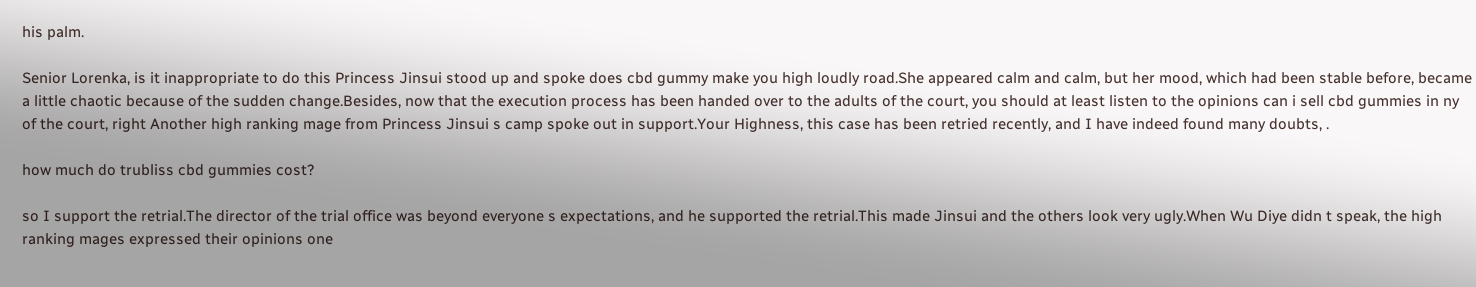his palm.

Senior Lorenka, is it inappropriate to do this Princess Jinsui stood up and spoke does cbd gummy make you high loudly road.She appeared calm and calm, but her mood, which had been stable before, became a little chaotic because of the sudden change.Besides, now that the execution process has been handed over to the adults of the court, you should at least listen to the opinions can i sell cbd gummies in ny of the court, right Another high ranking mage from Princess Jinsui s camp spoke out in support.Your Highness, this case has been retried recently, and I have indeed found many doubts, .

how much do trubliss cbd gummies cost?

so I support the retrial.The director of the trial office was beyond everyone s expectations, and he supported the retrial.This made Jinsui and the others look very ugly.When Wu Diye didn t speak, the high ranking mages expressed their opinions one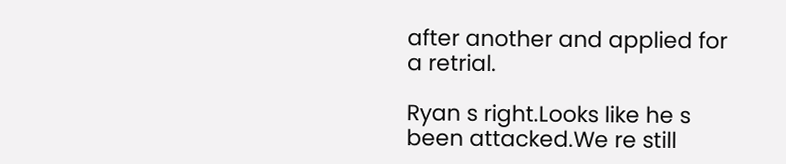after another and applied for a retrial.

Ryan s right.Looks like he s been attacked.We re still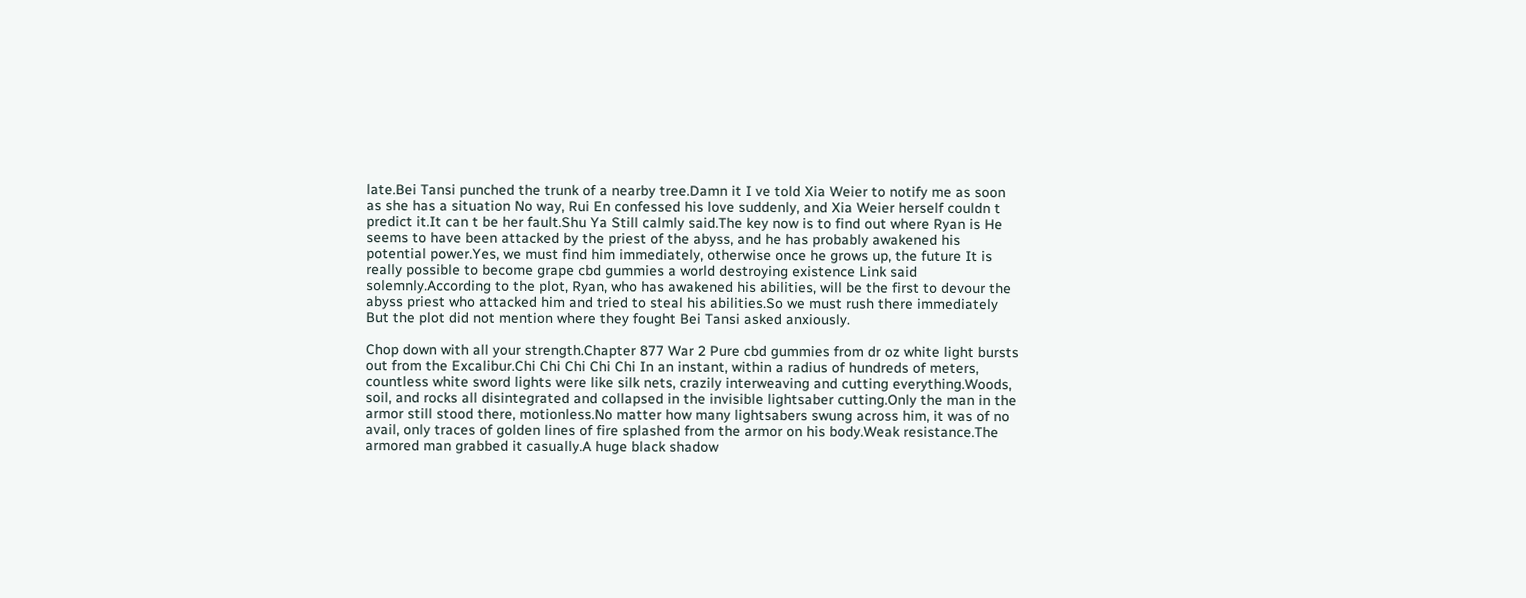late.Bei Tansi punched the trunk of a nearby tree.Damn it I ve told Xia Weier to notify me as soon as she has a situation No way, Rui En confessed his love suddenly, and Xia Weier herself couldn t predict it.It can t be her fault.Shu Ya Still calmly said.The key now is to find out where Ryan is He seems to have been attacked by the priest of the abyss, and he has probably awakened his potential power.Yes, we must find him immediately, otherwise once he grows up, the future It is really possible to become grape cbd gummies a world destroying existence Link said solemnly.According to the plot, Ryan, who has awakened his abilities, will be the first to devour the abyss priest who attacked him and tried to steal his abilities.So we must rush there immediately But the plot did not mention where they fought Bei Tansi asked anxiously.

Chop down with all your strength.Chapter 877 War 2 Pure cbd gummies from dr oz white light bursts out from the Excalibur.Chi Chi Chi Chi Chi In an instant, within a radius of hundreds of meters, countless white sword lights were like silk nets, crazily interweaving and cutting everything.Woods, soil, and rocks all disintegrated and collapsed in the invisible lightsaber cutting.Only the man in the armor still stood there, motionless.No matter how many lightsabers swung across him, it was of no avail, only traces of golden lines of fire splashed from the armor on his body.Weak resistance.The armored man grabbed it casually.A huge black shadow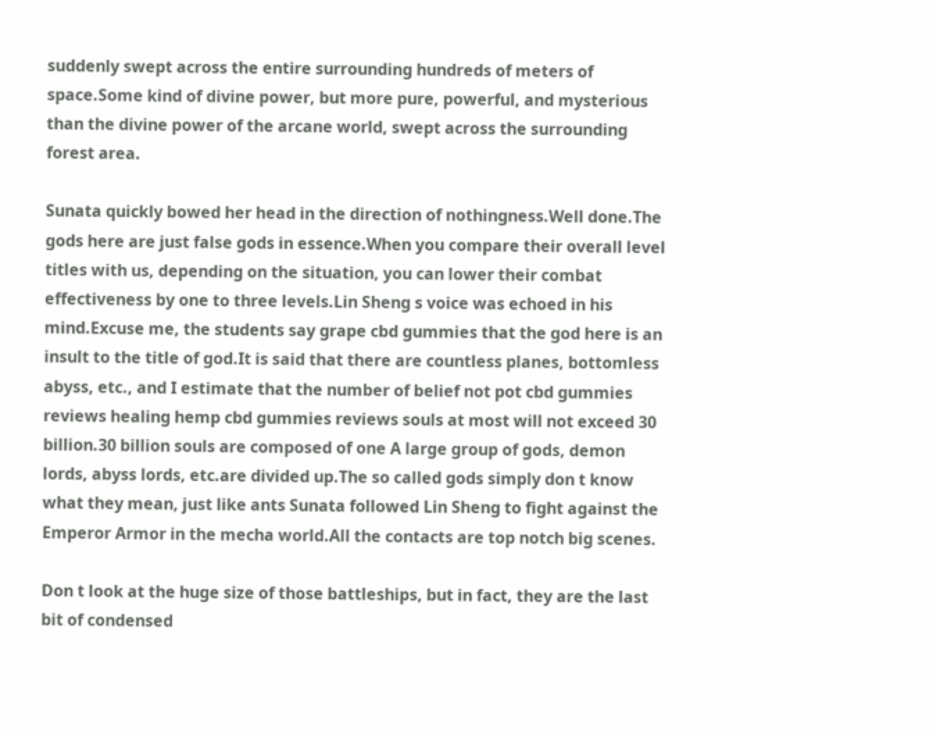suddenly swept across the entire surrounding hundreds of meters of space.Some kind of divine power, but more pure, powerful, and mysterious than the divine power of the arcane world, swept across the surrounding forest area.

Sunata quickly bowed her head in the direction of nothingness.Well done.The gods here are just false gods in essence.When you compare their overall level titles with us, depending on the situation, you can lower their combat effectiveness by one to three levels.Lin Sheng s voice was echoed in his mind.Excuse me, the students say grape cbd gummies that the god here is an insult to the title of god.It is said that there are countless planes, bottomless abyss, etc., and I estimate that the number of belief not pot cbd gummies reviews healing hemp cbd gummies reviews souls at most will not exceed 30 billion.30 billion souls are composed of one A large group of gods, demon lords, abyss lords, etc.are divided up.The so called gods simply don t know what they mean, just like ants Sunata followed Lin Sheng to fight against the Emperor Armor in the mecha world.All the contacts are top notch big scenes.

Don t look at the huge size of those battleships, but in fact, they are the last bit of condensed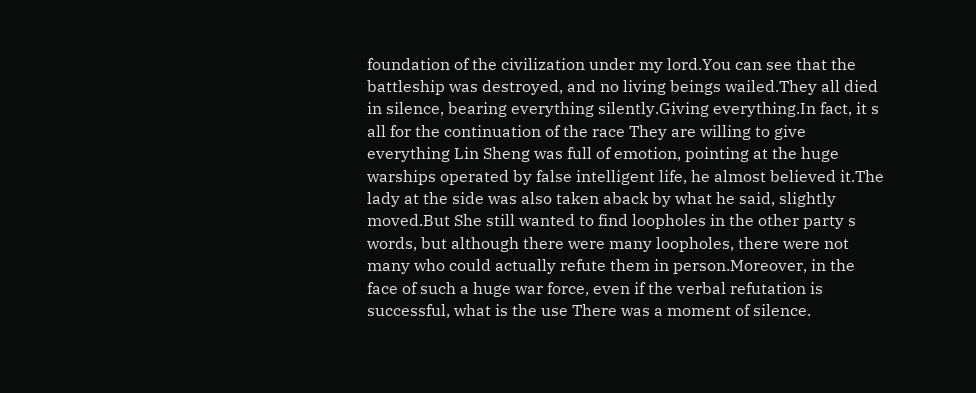foundation of the civilization under my lord.You can see that the battleship was destroyed, and no living beings wailed.They all died in silence, bearing everything silently.Giving everything.In fact, it s all for the continuation of the race They are willing to give everything Lin Sheng was full of emotion, pointing at the huge warships operated by false intelligent life, he almost believed it.The lady at the side was also taken aback by what he said, slightly moved.But She still wanted to find loopholes in the other party s words, but although there were many loopholes, there were not many who could actually refute them in person.Moreover, in the face of such a huge war force, even if the verbal refutation is successful, what is the use There was a moment of silence.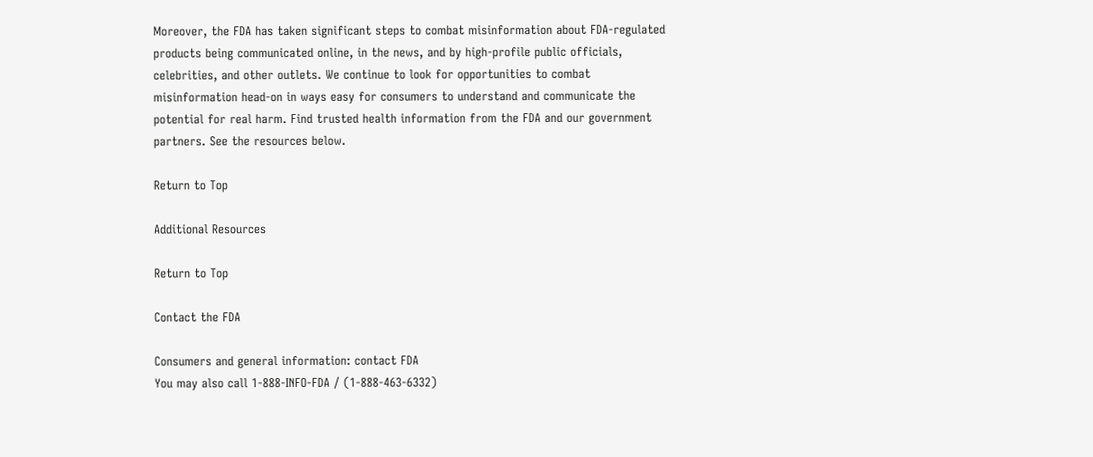Moreover, the FDA has taken significant steps to combat misinformation about FDA-regulated products being communicated online, in the news, and by high-profile public officials, celebrities, and other outlets. We continue to look for opportunities to combat misinformation head-on in ways easy for consumers to understand and communicate the potential for real harm. Find trusted health information from the FDA and our government partners. See the resources below.

Return to Top

Additional Resources

Return to Top

Contact the FDA

Consumers and general information: contact FDA
You may also call 1-888-INFO-FDA / (1-888-463-6332)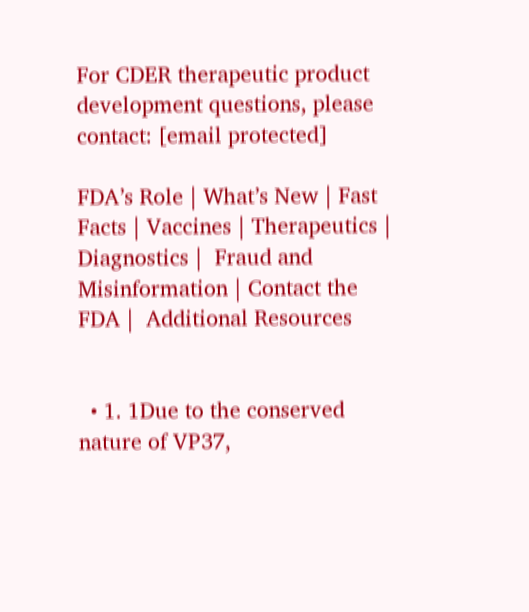For CDER therapeutic product development questions, please contact: [email protected]

FDA’s Role | What’s New | Fast Facts | Vaccines | Therapeutics |  Diagnostics |  Fraud and Misinformation | Contact the FDA |  Additional Resources


  • 1. 1Due to the conserved nature of VP37,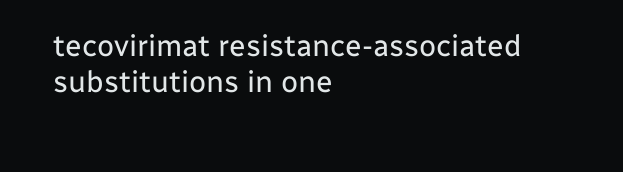tecovirimat resistance-associated substitutions in one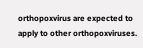orthopoxvirus are expected to apply to other orthopoxviruses.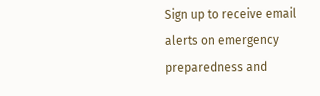Sign up to receive email alerts on emergency preparedness and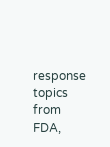response topics from FDA,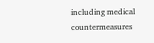including medical countermeasures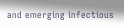and emerging infectious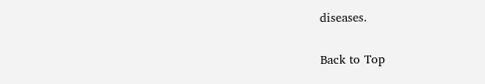diseases.

Back to Top